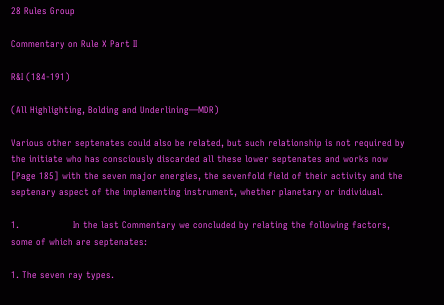28 Rules Group

Commentary on Rule X Part II

R&I (184-191)

(All Highlighting, Bolding and Underlining—MDR)

Various other septenates could also be related, but such relationship is not required by the initiate who has consciously discarded all these lower septenates and works now [Page 185] with the seven major energies, the sevenfold field of their activity and the septenary aspect of the implementing instrument, whether planetary or individual.

1.                  In the last Commentary we concluded by relating the following factors, some of which are septenates:

1. The seven ray types.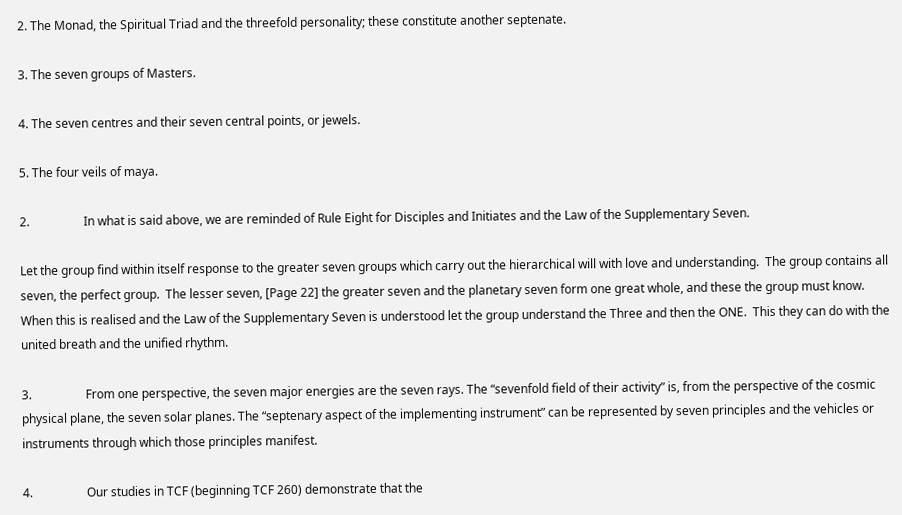2. The Monad, the Spiritual Triad and the threefold personality; these constitute another septenate.

3. The seven groups of Masters.

4. The seven centres and their seven central points, or jewels.

5. The four veils of maya.

2.                  In what is said above, we are reminded of Rule Eight for Disciples and Initiates and the Law of the Supplementary Seven.

Let the group find within itself response to the greater seven groups which carry out the hierarchical will with love and understanding.  The group contains all seven, the perfect group.  The lesser seven, [Page 22] the greater seven and the planetary seven form one great whole, and these the group must know.  When this is realised and the Law of the Supplementary Seven is understood let the group understand the Three and then the ONE.  This they can do with the united breath and the unified rhythm.

3.                  From one perspective, the seven major energies are the seven rays. The “sevenfold field of their activity” is, from the perspective of the cosmic physical plane, the seven solar planes. The “septenary aspect of the implementing instrument” can be represented by seven principles and the vehicles or instruments through which those principles manifest.

4.                  Our studies in TCF (beginning TCF 260) demonstrate that the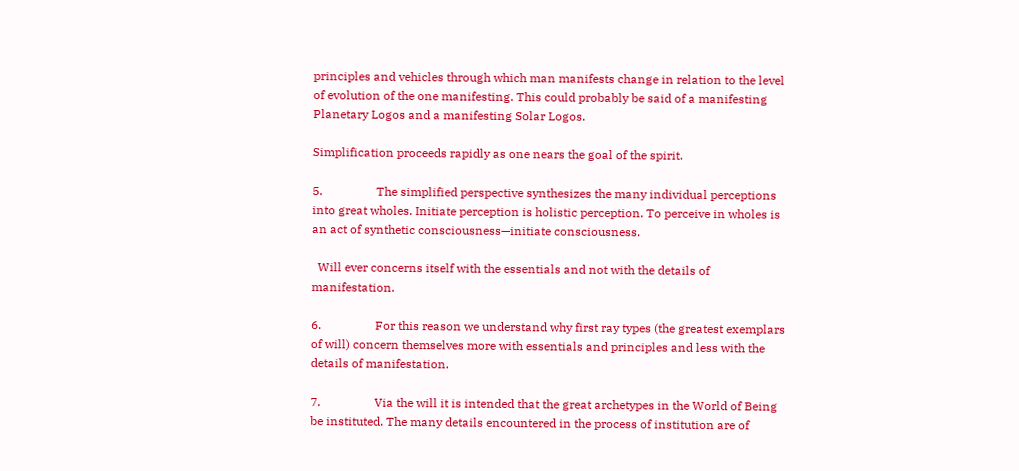principles and vehicles through which man manifests change in relation to the level of evolution of the one manifesting. This could probably be said of a manifesting Planetary Logos and a manifesting Solar Logos.

Simplification proceeds rapidly as one nears the goal of the spirit.

5.                  The simplified perspective synthesizes the many individual perceptions into great wholes. Initiate perception is holistic perception. To perceive in wholes is an act of synthetic consciousness—initiate consciousness.

  Will ever concerns itself with the essentials and not with the details of manifestation.

6.                  For this reason we understand why first ray types (the greatest exemplars of will) concern themselves more with essentials and principles and less with the details of manifestation.

7.                  Via the will it is intended that the great archetypes in the World of Being be instituted. The many details encountered in the process of institution are of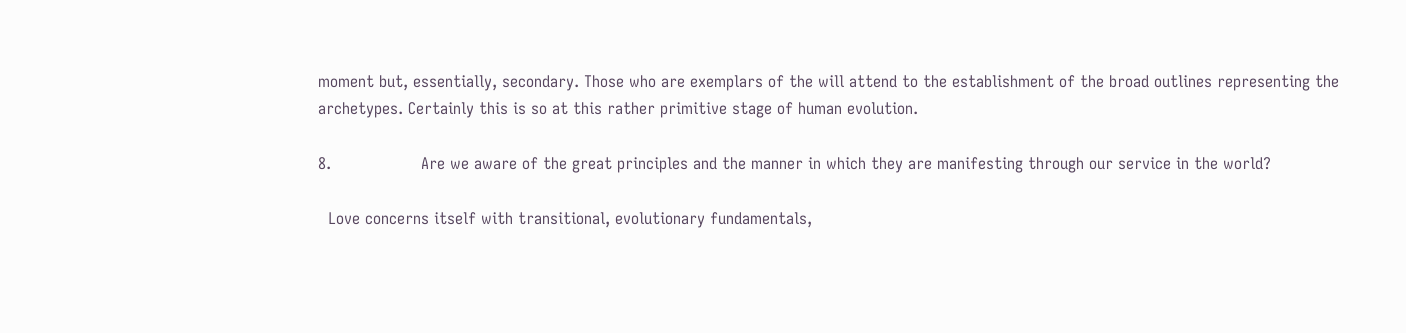moment but, essentially, secondary. Those who are exemplars of the will attend to the establishment of the broad outlines representing the archetypes. Certainly this is so at this rather primitive stage of human evolution.

8.                  Are we aware of the great principles and the manner in which they are manifesting through our service in the world?

  Love concerns itself with transitional, evolutionary fundamentals,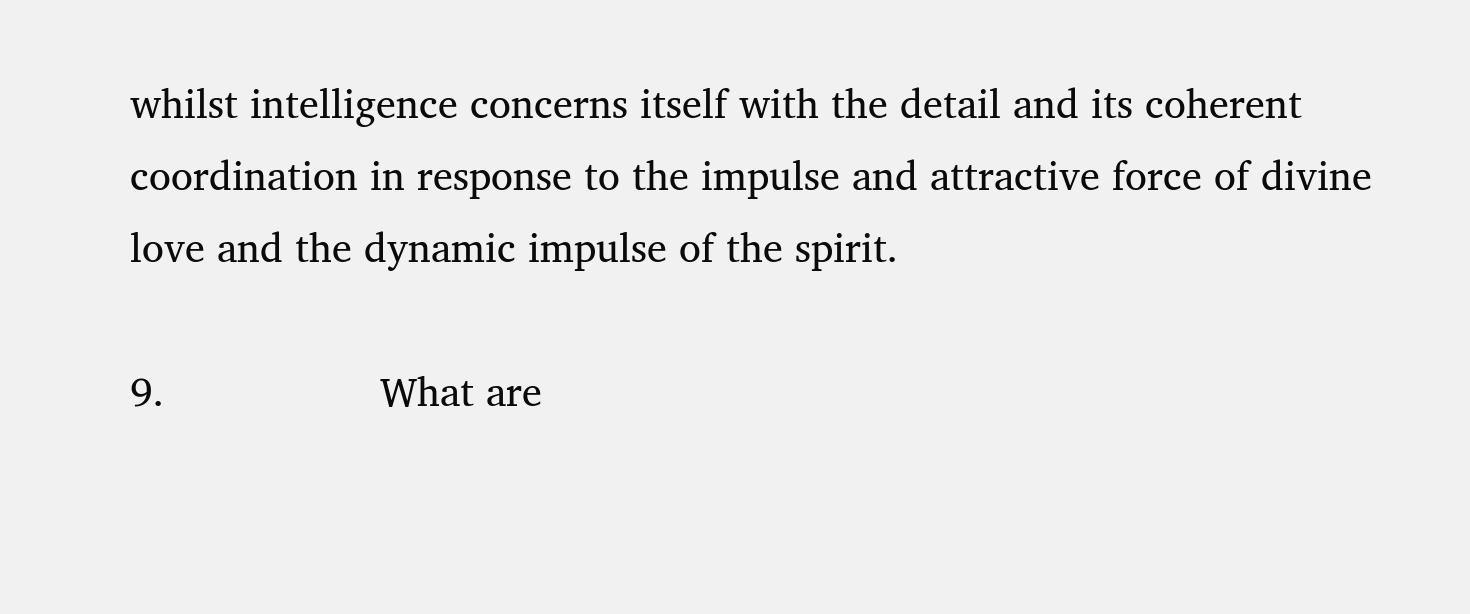whilst intelligence concerns itself with the detail and its coherent coordination in response to the impulse and attractive force of divine love and the dynamic impulse of the spirit.

9.                  What are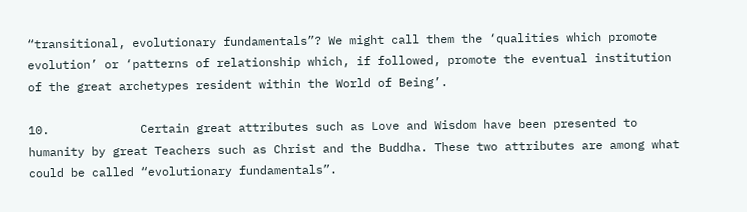“transitional, evolutionary fundamentals”? We might call them the ‘qualities which promote evolution’ or ‘patterns of relationship which, if followed, promote the eventual institution of the great archetypes resident within the World of Being’.

10.             Certain great attributes such as Love and Wisdom have been presented to humanity by great Teachers such as Christ and the Buddha. These two attributes are among what could be called “evolutionary fundamentals”.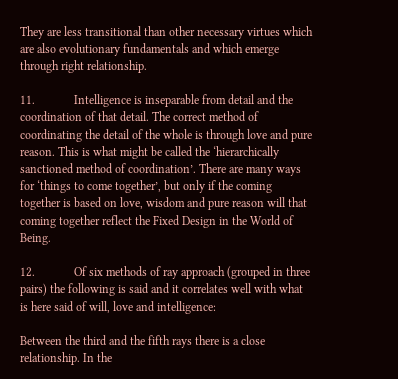They are less transitional than other necessary virtues which are also evolutionary fundamentals and which emerge through right relationship.

11.             Intelligence is inseparable from detail and the coordination of that detail. The correct method of coordinating the detail of the whole is through love and pure reason. This is what might be called the ‘hierarchically sanctioned method of coordination’. There are many ways for ‘things to come together’, but only if the coming together is based on love, wisdom and pure reason will that coming together reflect the Fixed Design in the World of Being.

12.             Of six methods of ray approach (grouped in three pairs) the following is said and it correlates well with what is here said of will, love and intelligence:

Between the third and the fifth rays there is a close relationship. In the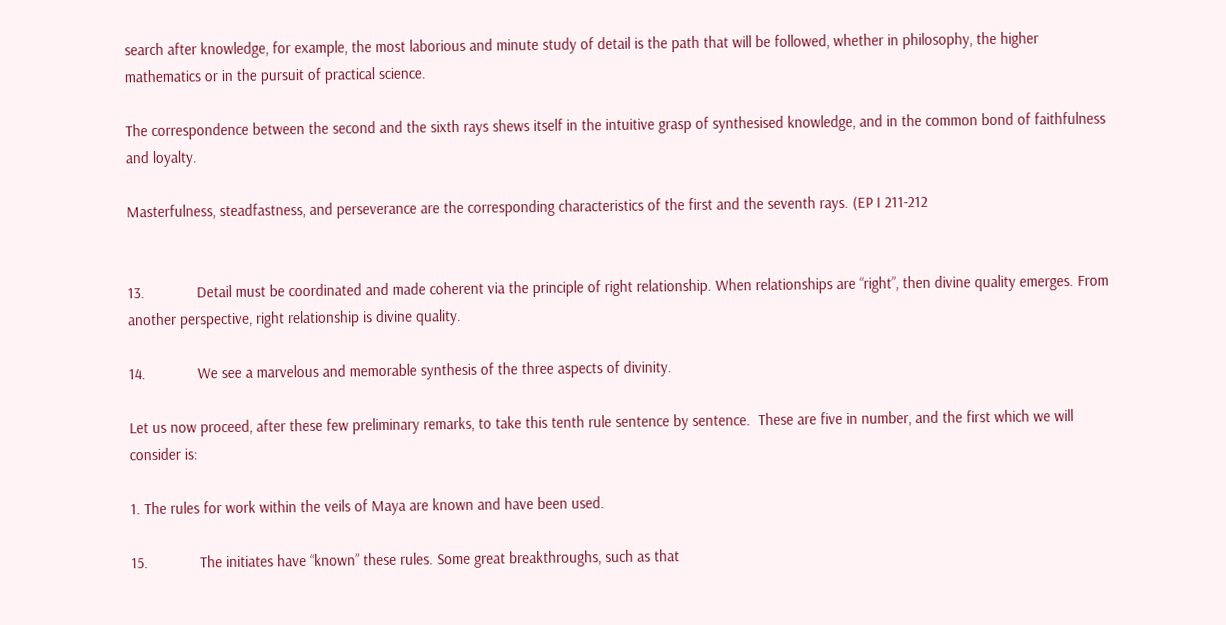search after knowledge, for example, the most laborious and minute study of detail is the path that will be followed, whether in philosophy, the higher mathematics or in the pursuit of practical science.

The correspondence between the second and the sixth rays shews itself in the intuitive grasp of synthesised knowledge, and in the common bond of faithfulness and loyalty.

Masterfulness, steadfastness, and perseverance are the corresponding characteristics of the first and the seventh rays. (EP I 211-212


13.             Detail must be coordinated and made coherent via the principle of right relationship. When relationships are “right”, then divine quality emerges. From another perspective, right relationship is divine quality.

14.             We see a marvelous and memorable synthesis of the three aspects of divinity.

Let us now proceed, after these few preliminary remarks, to take this tenth rule sentence by sentence.  These are five in number, and the first which we will consider is:

1. The rules for work within the veils of Maya are known and have been used.

15.             The initiates have “known” these rules. Some great breakthroughs, such as that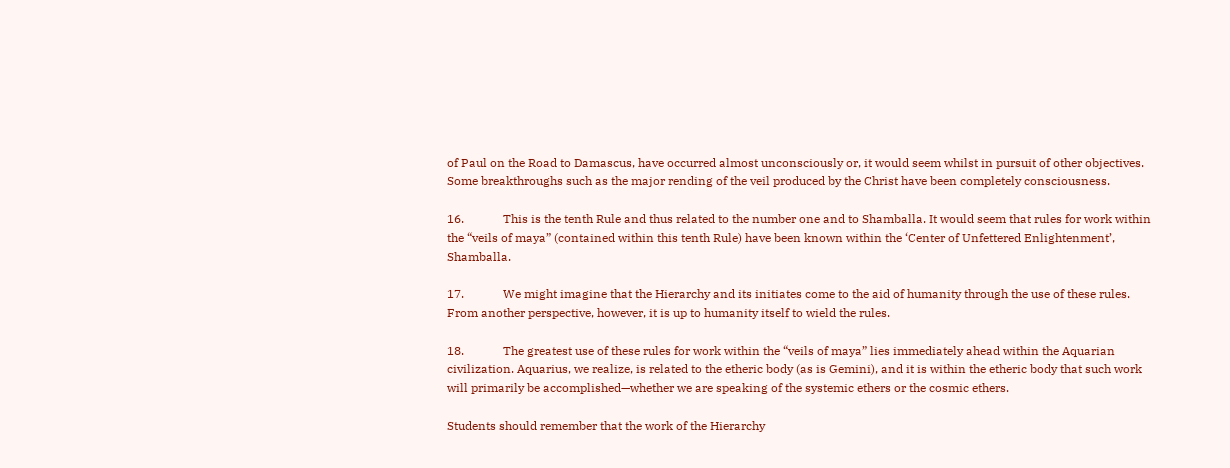of Paul on the Road to Damascus, have occurred almost unconsciously or, it would seem whilst in pursuit of other objectives. Some breakthroughs such as the major rending of the veil produced by the Christ have been completely consciousness.

16.             This is the tenth Rule and thus related to the number one and to Shamballa. It would seem that rules for work within the “veils of maya” (contained within this tenth Rule) have been known within the ‘Center of Unfettered Enlightenment’, Shamballa.

17.             We might imagine that the Hierarchy and its initiates come to the aid of humanity through the use of these rules. From another perspective, however, it is up to humanity itself to wield the rules.

18.             The greatest use of these rules for work within the “veils of maya” lies immediately ahead within the Aquarian civilization. Aquarius, we realize, is related to the etheric body (as is Gemini), and it is within the etheric body that such work will primarily be accomplished—whether we are speaking of the systemic ethers or the cosmic ethers.

Students should remember that the work of the Hierarchy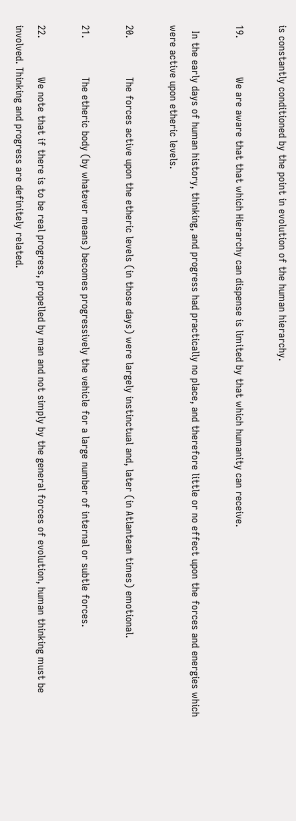is constantly conditioned by the point in evolution of the human hierarchy.

19.             We are aware that that which Hierarchy can dispense is limited by that which humanity can receive.

  In the early days of human history, thinking, and progress had practically no place, and therefore little or no effect upon the forces and energies which were active upon etheric levels.

20.             The forces active upon the etheric levels (in those days) were largely instinctual and, later (in Atlantean times) emotional.

21.             The etheric body (by whatever means) becomes progressively the vehicle for a large number of internal or subtle forces.

22.             We note that if there is to be real progress, propelled by man and not simply by the general forces of evolution, human thinking must be involved. Thinking and progress are definitely related.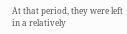At that period, they were left in a relatively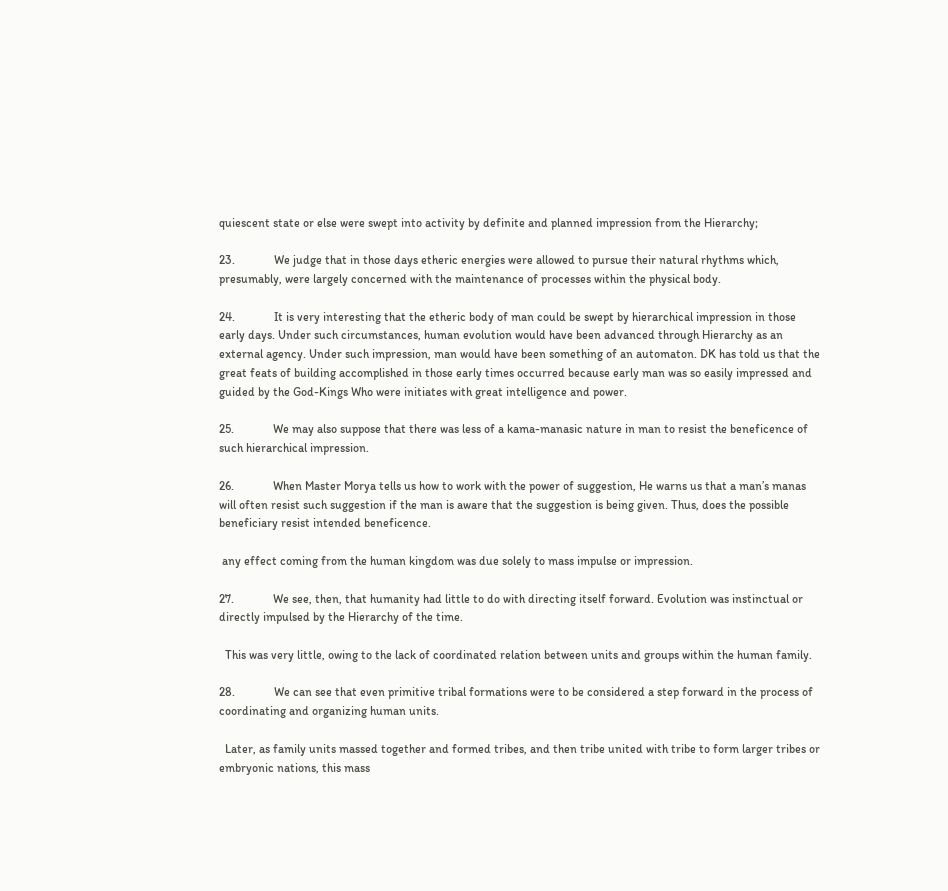quiescent state or else were swept into activity by definite and planned impression from the Hierarchy;

23.             We judge that in those days etheric energies were allowed to pursue their natural rhythms which, presumably, were largely concerned with the maintenance of processes within the physical body.

24.             It is very interesting that the etheric body of man could be swept by hierarchical impression in those early days. Under such circumstances, human evolution would have been advanced through Hierarchy as an external agency. Under such impression, man would have been something of an automaton. DK has told us that the great feats of building accomplished in those early times occurred because early man was so easily impressed and guided by the God-Kings Who were initiates with great intelligence and power.

25.             We may also suppose that there was less of a kama-manasic nature in man to resist the beneficence of such hierarchical impression.

26.             When Master Morya tells us how to work with the power of suggestion, He warns us that a man’s manas will often resist such suggestion if the man is aware that the suggestion is being given. Thus, does the possible beneficiary resist intended beneficence.

 any effect coming from the human kingdom was due solely to mass impulse or impression.

27.             We see, then, that humanity had little to do with directing itself forward. Evolution was instinctual or directly impulsed by the Hierarchy of the time.

  This was very little, owing to the lack of coordinated relation between units and groups within the human family.

28.             We can see that even primitive tribal formations were to be considered a step forward in the process of coordinating and organizing human units.

  Later, as family units massed together and formed tribes, and then tribe united with tribe to form larger tribes or embryonic nations, this mass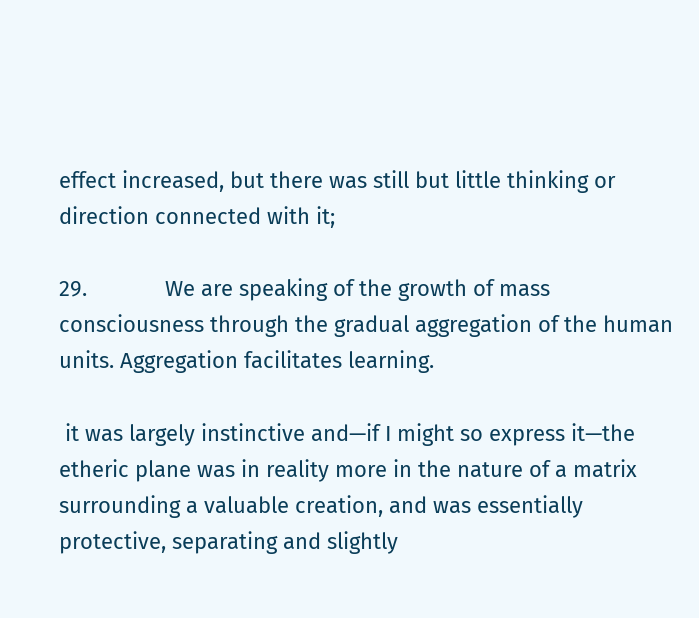effect increased, but there was still but little thinking or direction connected with it;

29.             We are speaking of the growth of mass consciousness through the gradual aggregation of the human units. Aggregation facilitates learning.

 it was largely instinctive and—if I might so express it—the etheric plane was in reality more in the nature of a matrix surrounding a valuable creation, and was essentially protective, separating and slightly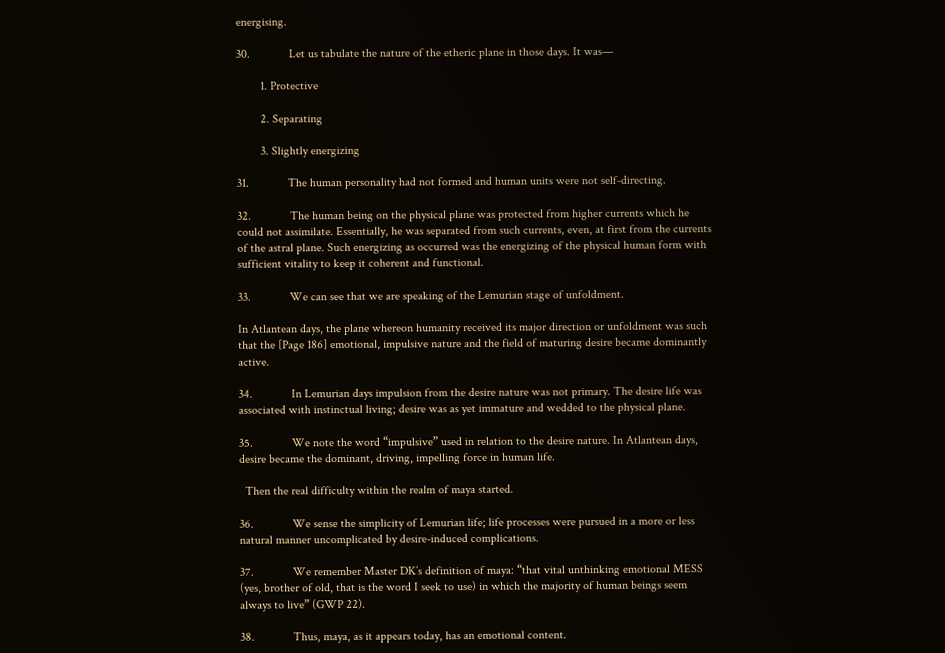energising.

30.             Let us tabulate the nature of the etheric plane in those days. It was—

        1. Protective

        2. Separating

        3. Slightly energizing

31.             The human personality had not formed and human units were not self-directing.

32.             The human being on the physical plane was protected from higher currents which he could not assimilate. Essentially, he was separated from such currents, even, at first from the currents of the astral plane. Such energizing as occurred was the energizing of the physical human form with sufficient vitality to keep it coherent and functional.

33.             We can see that we are speaking of the Lemurian stage of unfoldment.

In Atlantean days, the plane whereon humanity received its major direction or unfoldment was such that the [Page 186] emotional, impulsive nature and the field of maturing desire became dominantly active.

34.             In Lemurian days impulsion from the desire nature was not primary. The desire life was associated with instinctual living; desire was as yet immature and wedded to the physical plane.

35.             We note the word “impulsive” used in relation to the desire nature. In Atlantean days, desire became the dominant, driving, impelling force in human life.

  Then the real difficulty within the realm of maya started.

36.             We sense the simplicity of Lemurian life; life processes were pursued in a more or less natural manner uncomplicated by desire-induced complications.

37.             We remember Master DK’s definition of maya: “that vital unthinking emotional MESS (yes, brother of old, that is the word I seek to use) in which the majority of human beings seem always to live” (GWP 22).

38.             Thus, maya, as it appears today, has an emotional content.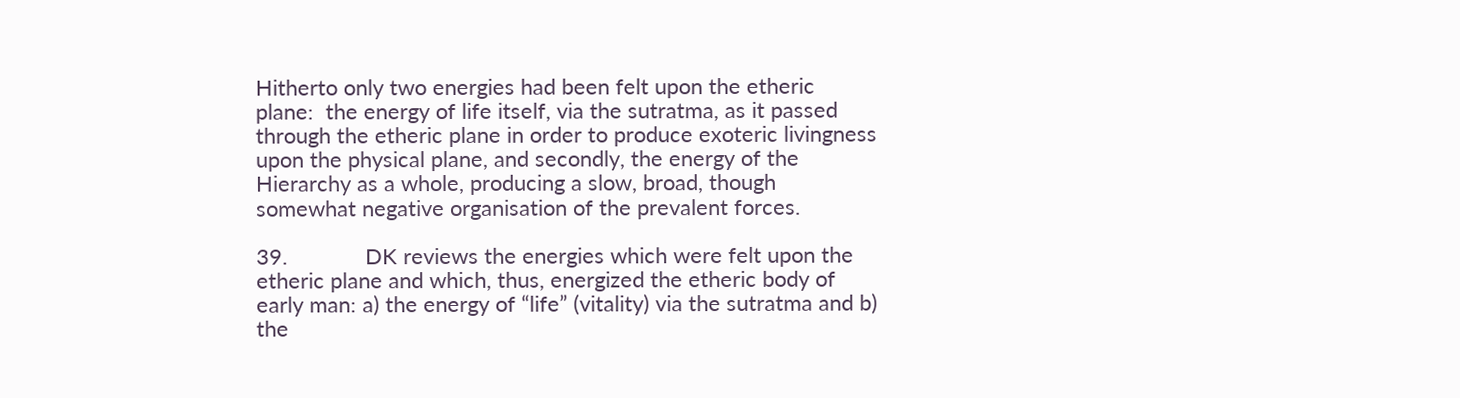Hitherto only two energies had been felt upon the etheric plane:  the energy of life itself, via the sutratma, as it passed through the etheric plane in order to produce exoteric livingness upon the physical plane, and secondly, the energy of the Hierarchy as a whole, producing a slow, broad, though somewhat negative organisation of the prevalent forces.

39.             DK reviews the energies which were felt upon the etheric plane and which, thus, energized the etheric body of early man: a) the energy of “life” (vitality) via the sutratma and b) the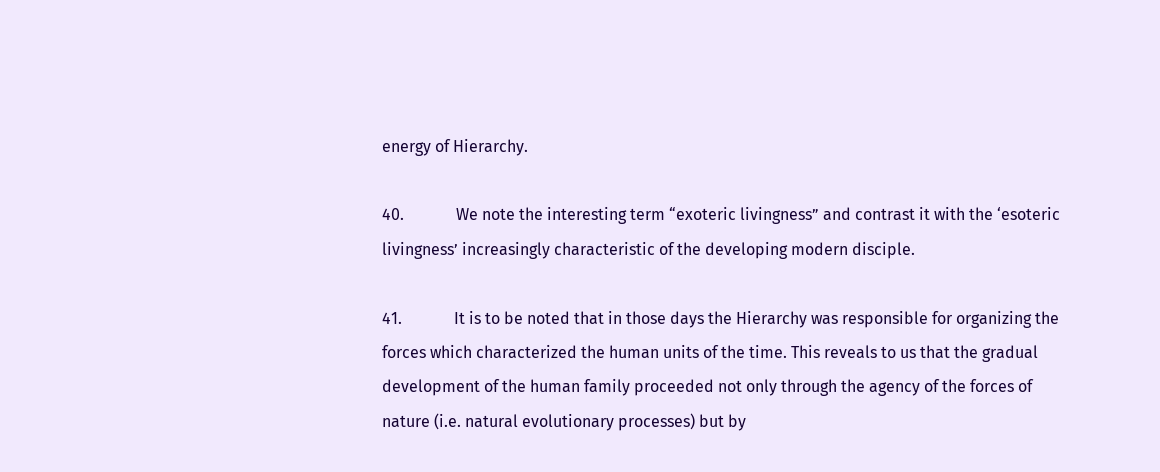energy of Hierarchy.

40.             We note the interesting term “exoteric livingness” and contrast it with the ‘esoteric livingness’ increasingly characteristic of the developing modern disciple.

41.             It is to be noted that in those days the Hierarchy was responsible for organizing the forces which characterized the human units of the time. This reveals to us that the gradual development of the human family proceeded not only through the agency of the forces of nature (i.e. natural evolutionary processes) but by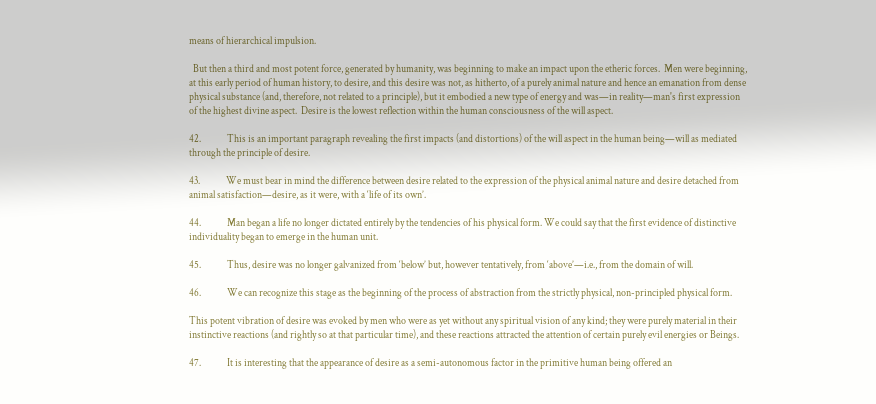means of hierarchical impulsion.

  But then a third and most potent force, generated by humanity, was beginning to make an impact upon the etheric forces.  Men were beginning, at this early period of human history, to desire, and this desire was not, as hitherto, of a purely animal nature and hence an emanation from dense physical substance (and, therefore, not related to a principle), but it embodied a new type of energy and was—in reality—man's first expression of the highest divine aspect.  Desire is the lowest reflection within the human consciousness of the will aspect.

42.             This is an important paragraph revealing the first impacts (and distortions) of the will aspect in the human being—will as mediated through the principle of desire.

43.             We must bear in mind the difference between desire related to the expression of the physical animal nature and desire detached from animal satisfaction—desire, as it were, with a ‘life of its own’.

44.             Man began a life no longer dictated entirely by the tendencies of his physical form. We could say that the first evidence of distinctive individuality began to emerge in the human unit.

45.             Thus, desire was no longer galvanized from ‘below’ but, however tentatively, from ‘above’—i.e., from the domain of will.

46.             We can recognize this stage as the beginning of the process of abstraction from the strictly physical, non-principled physical form.

This potent vibration of desire was evoked by men who were as yet without any spiritual vision of any kind; they were purely material in their instinctive reactions (and rightly so at that particular time), and these reactions attracted the attention of certain purely evil energies or Beings.

47.             It is interesting that the appearance of desire as a semi-autonomous factor in the primitive human being offered an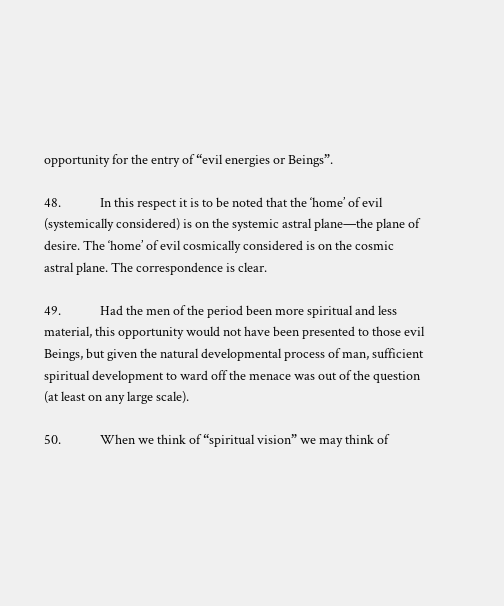opportunity for the entry of “evil energies or Beings”.

48.             In this respect it is to be noted that the ‘home’ of evil (systemically considered) is on the systemic astral plane—the plane of desire. The ‘home’ of evil cosmically considered is on the cosmic astral plane. The correspondence is clear.

49.             Had the men of the period been more spiritual and less material, this opportunity would not have been presented to those evil Beings, but given the natural developmental process of man, sufficient spiritual development to ward off the menace was out of the question (at least on any large scale).

50.             When we think of “spiritual vision” we may think of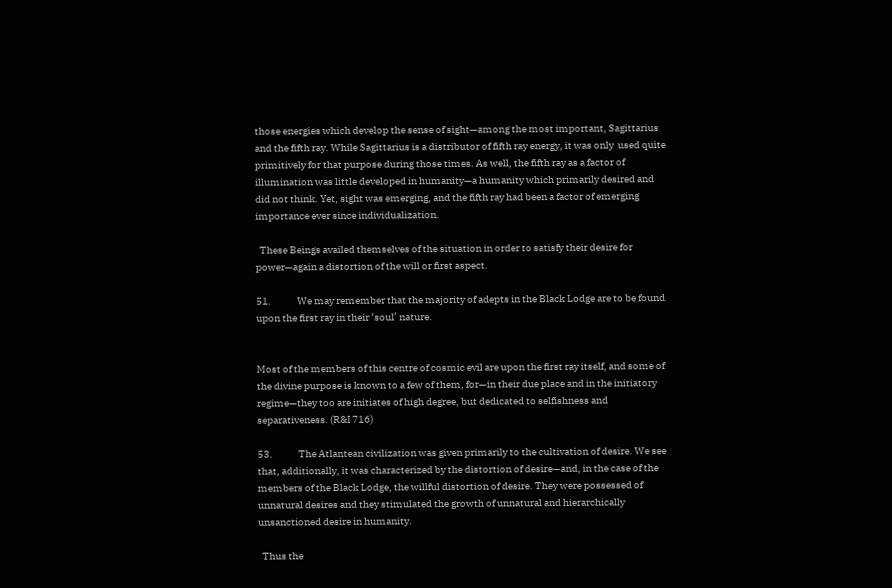those energies which develop the sense of sight—among the most important, Sagittarius and the fifth ray. While Sagittarius is a distributor of fifth ray energy, it was only  used quite primitively for that purpose during those times. As well, the fifth ray as a factor of illumination was little developed in humanity—a humanity which primarily desired and did not think. Yet, sight was emerging, and the fifth ray had been a factor of emerging importance ever since individualization.

  These Beings availed themselves of the situation in order to satisfy their desire for power—again a distortion of the will or first aspect.

51.             We may remember that the majority of adepts in the Black Lodge are to be found upon the first ray in their ‘soul’ nature.


Most of the members of this centre of cosmic evil are upon the first ray itself, and some of the divine purpose is known to a few of them, for—in their due place and in the initiatory regime—they too are initiates of high degree, but dedicated to selfishness and separativeness. (R&I 716)

53.             The Atlantean civilization was given primarily to the cultivation of desire. We see that, additionally, it was characterized by the distortion of desire—and, in the case of the members of the Black Lodge, the willful distortion of desire. They were possessed of unnatural desires and they stimulated the growth of unnatural and hierarchically unsanctioned desire in humanity.

  Thus the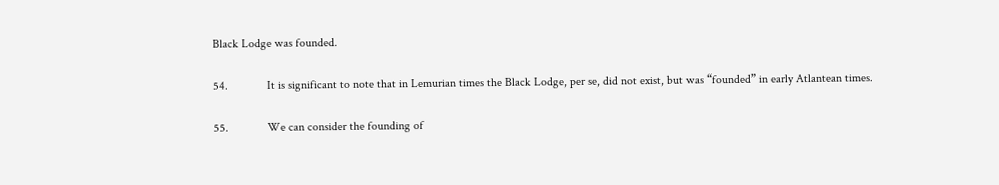Black Lodge was founded.

54.             It is significant to note that in Lemurian times the Black Lodge, per se, did not exist, but was “founded” in early Atlantean times.

55.             We can consider the founding of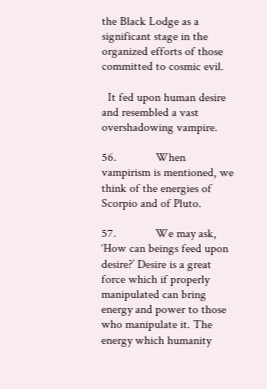the Black Lodge as a significant stage in the organized efforts of those committed to cosmic evil.

  It fed upon human desire and resembled a vast overshadowing vampire.

56.             When vampirism is mentioned, we think of the energies of Scorpio and of Pluto.

57.             We may ask, ‘How can beings feed upon desire?’ Desire is a great force which if properly manipulated can bring energy and power to those who manipulate it. The energy which humanity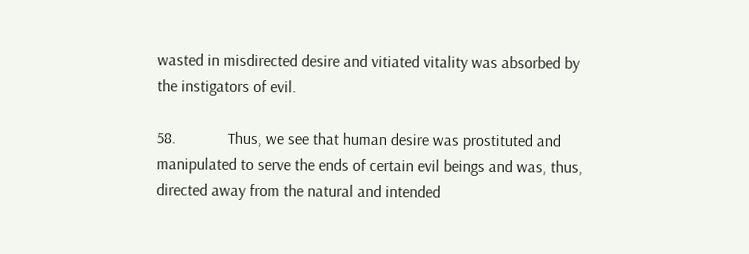wasted in misdirected desire and vitiated vitality was absorbed by the instigators of evil.

58.             Thus, we see that human desire was prostituted and manipulated to serve the ends of certain evil beings and was, thus, directed away from the natural and intended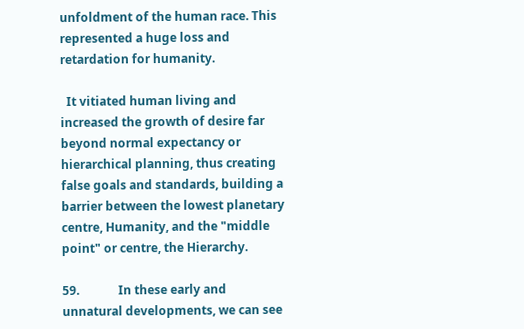unfoldment of the human race. This represented a huge loss and retardation for humanity.

  It vitiated human living and increased the growth of desire far beyond normal expectancy or hierarchical planning, thus creating false goals and standards, building a barrier between the lowest planetary centre, Humanity, and the "middle point" or centre, the Hierarchy.

59.             In these early and unnatural developments, we can see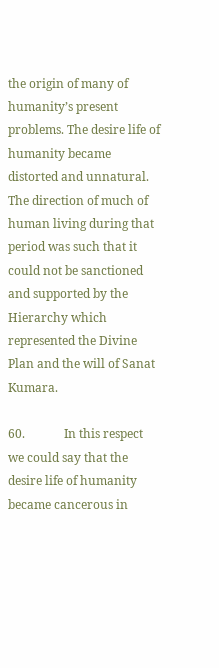the origin of many of humanity’s present problems. The desire life of humanity became distorted and unnatural. The direction of much of human living during that period was such that it could not be sanctioned and supported by the Hierarchy which represented the Divine Plan and the will of Sanat Kumara.

60.             In this respect we could say that the desire life of humanity became cancerous in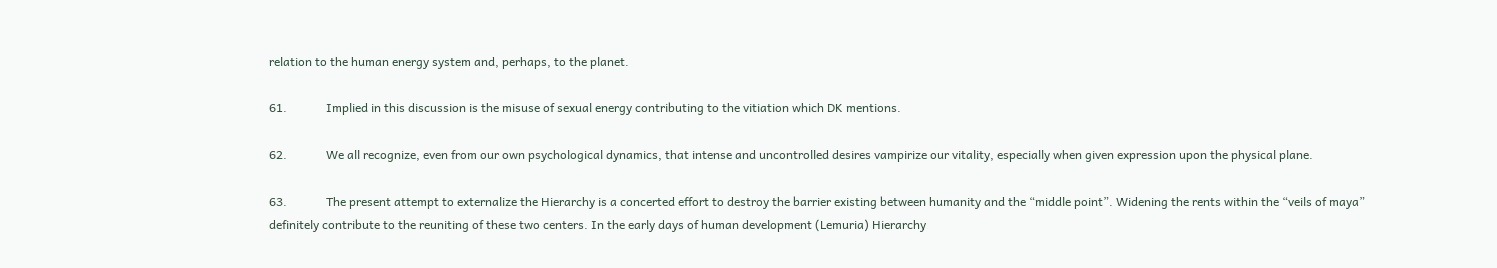relation to the human energy system and, perhaps, to the planet.

61.             Implied in this discussion is the misuse of sexual energy contributing to the vitiation which DK mentions.

62.             We all recognize, even from our own psychological dynamics, that intense and uncontrolled desires vampirize our vitality, especially when given expression upon the physical plane.

63.             The present attempt to externalize the Hierarchy is a concerted effort to destroy the barrier existing between humanity and the “middle point”. Widening the rents within the “veils of maya” definitely contribute to the reuniting of these two centers. In the early days of human development (Lemuria) Hierarchy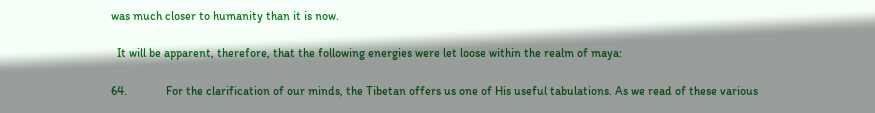was much closer to humanity than it is now.

  It will be apparent, therefore, that the following energies were let loose within the realm of maya:

64.             For the clarification of our minds, the Tibetan offers us one of His useful tabulations. As we read of these various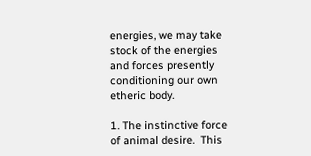energies, we may take stock of the energies and forces presently conditioning our own etheric body.

1. The instinctive force of animal desire.  This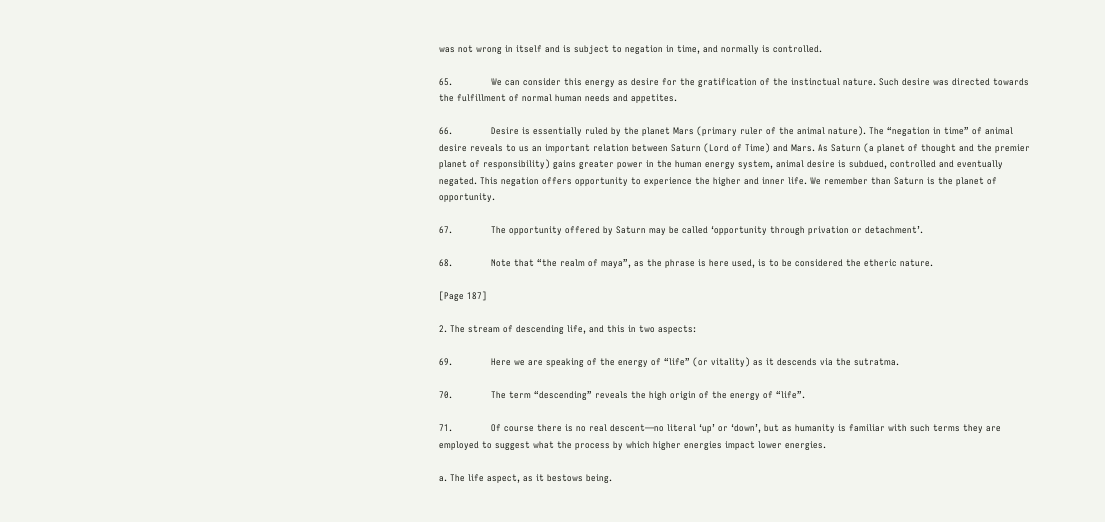was not wrong in itself and is subject to negation in time, and normally is controlled.

65.             We can consider this energy as desire for the gratification of the instinctual nature. Such desire was directed towards the fulfillment of normal human needs and appetites.

66.             Desire is essentially ruled by the planet Mars (primary ruler of the animal nature). The “negation in time” of animal desire reveals to us an important relation between Saturn (Lord of Time) and Mars. As Saturn (a planet of thought and the premier planet of responsibility) gains greater power in the human energy system, animal desire is subdued, controlled and eventually negated. This negation offers opportunity to experience the higher and inner life. We remember than Saturn is the planet of opportunity.

67.             The opportunity offered by Saturn may be called ‘opportunity through privation or detachment’.

68.             Note that “the realm of maya”, as the phrase is here used, is to be considered the etheric nature.

[Page 187]

2. The stream of descending life, and this in two aspects:

69.             Here we are speaking of the energy of “life” (or vitality) as it descends via the sutratma.

70.             The term “descending” reveals the high origin of the energy of “life”.

71.             Of course there is no real descent—no literal ‘up’ or ‘down’, but as humanity is familiar with such terms they are employed to suggest what the process by which higher energies impact lower energies.

a. The life aspect, as it bestows being.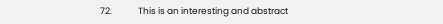72.             This is an interesting and abstract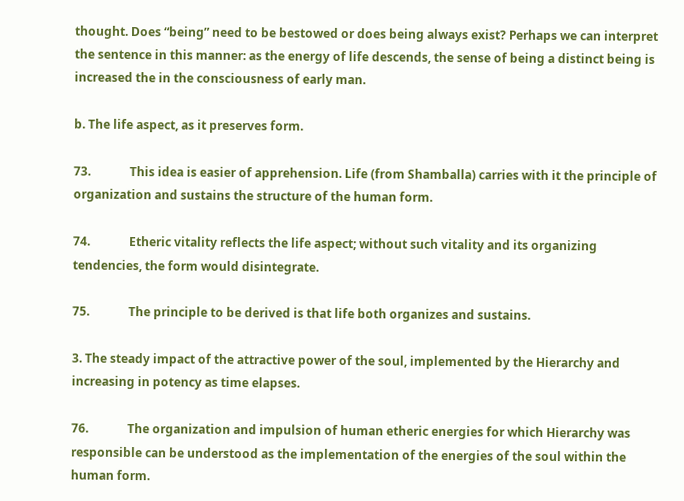thought. Does “being” need to be bestowed or does being always exist? Perhaps we can interpret the sentence in this manner: as the energy of life descends, the sense of being a distinct being is increased the in the consciousness of early man.

b. The life aspect, as it preserves form.

73.             This idea is easier of apprehension. Life (from Shamballa) carries with it the principle of organization and sustains the structure of the human form.

74.             Etheric vitality reflects the life aspect; without such vitality and its organizing tendencies, the form would disintegrate.

75.             The principle to be derived is that life both organizes and sustains.

3. The steady impact of the attractive power of the soul, implemented by the Hierarchy and increasing in potency as time elapses.

76.             The organization and impulsion of human etheric energies for which Hierarchy was responsible can be understood as the implementation of the energies of the soul within the human form.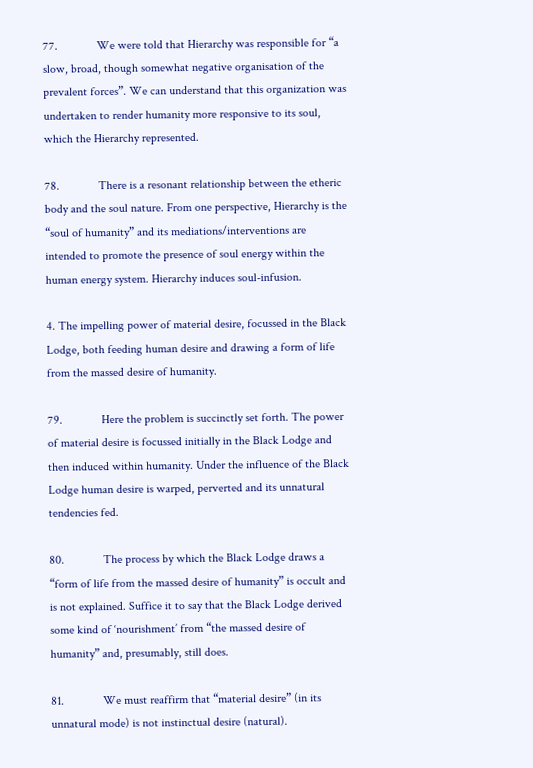77.             We were told that Hierarchy was responsible for “a slow, broad, though somewhat negative organisation of the prevalent forces”. We can understand that this organization was undertaken to render humanity more responsive to its soul, which the Hierarchy represented.

78.             There is a resonant relationship between the etheric body and the soul nature. From one perspective, Hierarchy is the “soul of humanity” and its mediations/interventions are intended to promote the presence of soul energy within the human energy system. Hierarchy induces soul-infusion.

4. The impelling power of material desire, focussed in the Black Lodge, both feeding human desire and drawing a form of life from the massed desire of humanity.

79.             Here the problem is succinctly set forth. The power of material desire is focussed initially in the Black Lodge and then induced within humanity. Under the influence of the Black Lodge human desire is warped, perverted and its unnatural tendencies fed.

80.             The process by which the Black Lodge draws a “form of life from the massed desire of humanity” is occult and is not explained. Suffice it to say that the Black Lodge derived some kind of ‘nourishment’ from “the massed desire of humanity” and, presumably, still does.

81.             We must reaffirm that “material desire” (in its unnatural mode) is not instinctual desire (natural).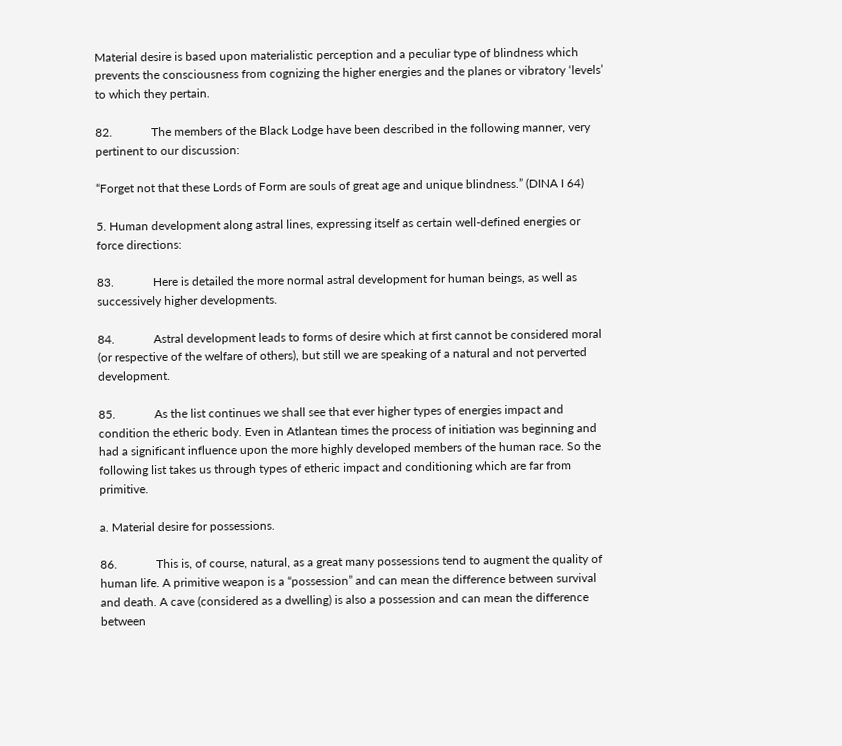Material desire is based upon materialistic perception and a peculiar type of blindness which prevents the consciousness from cognizing the higher energies and the planes or vibratory ‘levels’ to which they pertain.

82.             The members of the Black Lodge have been described in the following manner, very pertinent to our discussion:

“Forget not that these Lords of Form are souls of great age and unique blindness.” (DINA I 64)

5. Human development along astral lines, expressing itself as certain well-defined energies or force directions:

83.             Here is detailed the more normal astral development for human beings, as well as successively higher developments.

84.             Astral development leads to forms of desire which at first cannot be considered moral (or respective of the welfare of others), but still we are speaking of a natural and not perverted development.

85.             As the list continues we shall see that ever higher types of energies impact and condition the etheric body. Even in Atlantean times the process of initiation was beginning and had a significant influence upon the more highly developed members of the human race. So the following list takes us through types of etheric impact and conditioning which are far from primitive.

a. Material desire for possessions.

86.             This is, of course, natural, as a great many possessions tend to augment the quality of human life. A primitive weapon is a “possession” and can mean the difference between survival and death. A cave (considered as a dwelling) is also a possession and can mean the difference between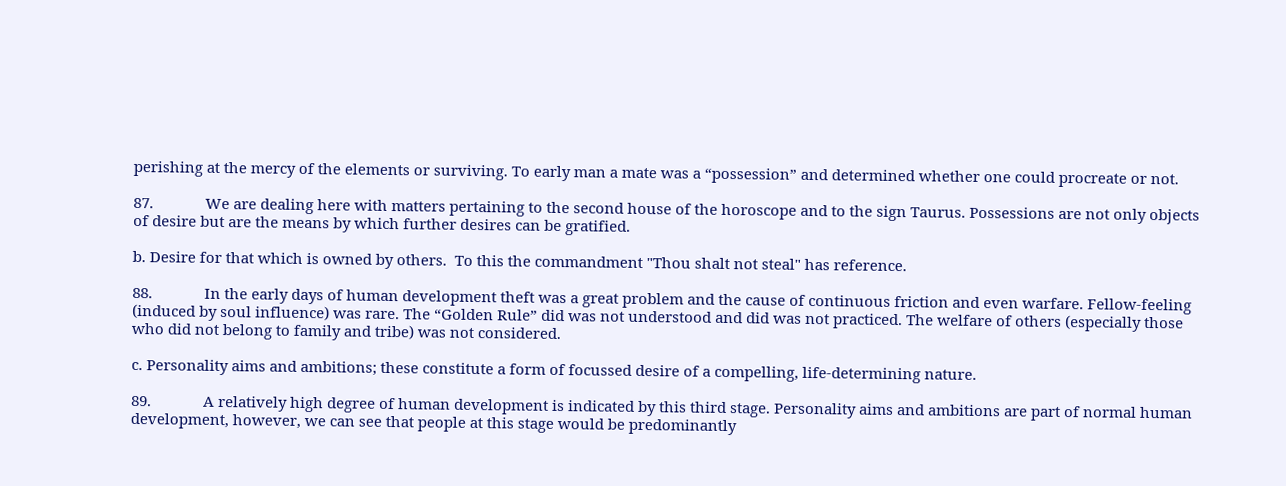perishing at the mercy of the elements or surviving. To early man a mate was a “possession” and determined whether one could procreate or not.

87.             We are dealing here with matters pertaining to the second house of the horoscope and to the sign Taurus. Possessions are not only objects of desire but are the means by which further desires can be gratified.

b. Desire for that which is owned by others.  To this the commandment "Thou shalt not steal" has reference.

88.             In the early days of human development theft was a great problem and the cause of continuous friction and even warfare. Fellow-feeling (induced by soul influence) was rare. The “Golden Rule” did was not understood and did was not practiced. The welfare of others (especially those who did not belong to family and tribe) was not considered.

c. Personality aims and ambitions; these constitute a form of focussed desire of a compelling, life-determining nature.

89.             A relatively high degree of human development is indicated by this third stage. Personality aims and ambitions are part of normal human development, however, we can see that people at this stage would be predominantly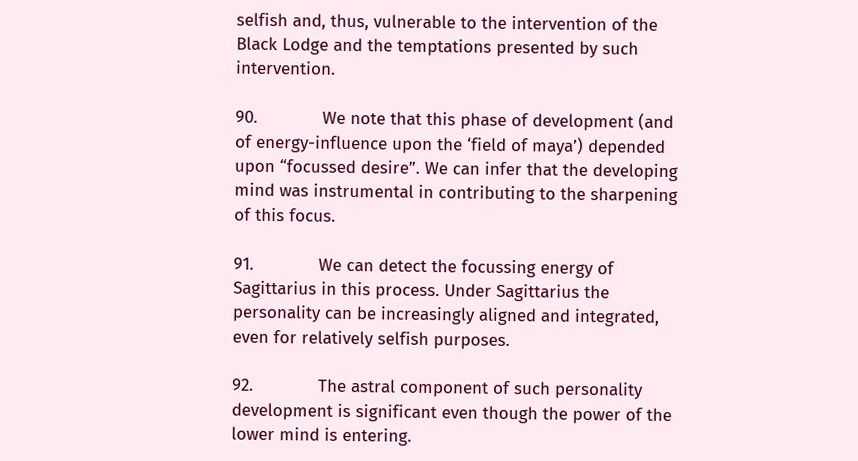selfish and, thus, vulnerable to the intervention of the Black Lodge and the temptations presented by such intervention.

90.             We note that this phase of development (and of energy-influence upon the ‘field of maya’) depended upon “focussed desire”. We can infer that the developing mind was instrumental in contributing to the sharpening of this focus.

91.             We can detect the focussing energy of Sagittarius in this process. Under Sagittarius the personality can be increasingly aligned and integrated, even for relatively selfish purposes.

92.             The astral component of such personality development is significant even though the power of the lower mind is entering.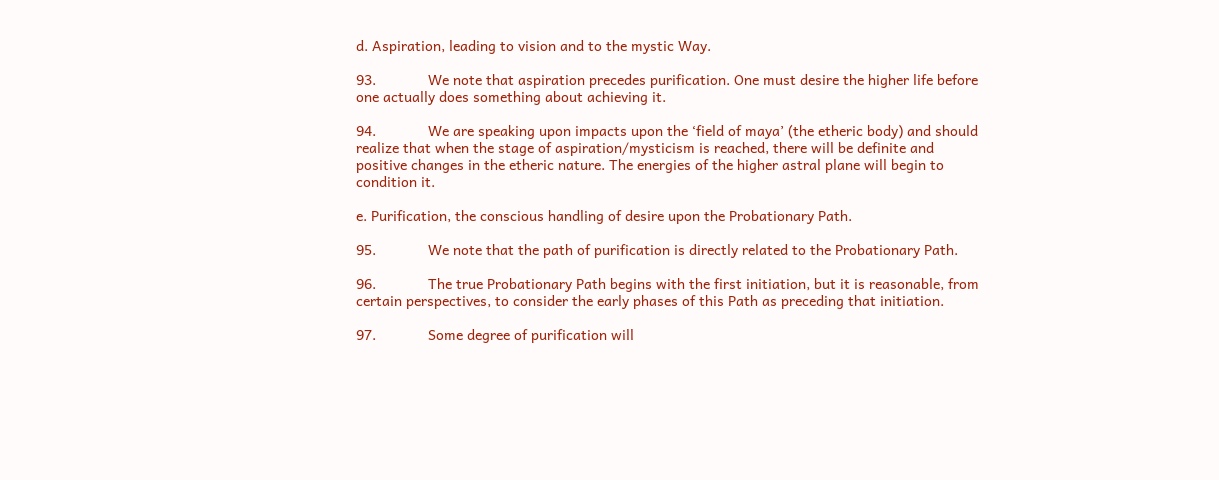d. Aspiration, leading to vision and to the mystic Way.

93.             We note that aspiration precedes purification. One must desire the higher life before one actually does something about achieving it.

94.             We are speaking upon impacts upon the ‘field of maya’ (the etheric body) and should realize that when the stage of aspiration/mysticism is reached, there will be definite and positive changes in the etheric nature. The energies of the higher astral plane will begin to condition it.

e. Purification, the conscious handling of desire upon the Probationary Path.

95.             We note that the path of purification is directly related to the Probationary Path.

96.             The true Probationary Path begins with the first initiation, but it is reasonable, from certain perspectives, to consider the early phases of this Path as preceding that initiation.

97.             Some degree of purification will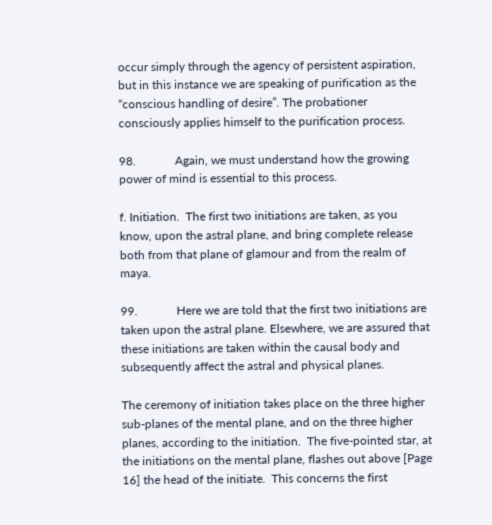occur simply through the agency of persistent aspiration, but in this instance we are speaking of purification as the “conscious handling of desire”. The probationer consciously applies himself to the purification process.

98.             Again, we must understand how the growing power of mind is essential to this process.

f. Initiation.  The first two initiations are taken, as you know, upon the astral plane, and bring complete release both from that plane of glamour and from the realm of maya.

99.             Here we are told that the first two initiations are taken upon the astral plane. Elsewhere, we are assured that these initiations are taken within the causal body and subsequently affect the astral and physical planes.

The ceremony of initiation takes place on the three higher sub-planes of the mental plane, and on the three higher planes, according to the initiation.  The five-pointed star, at the initiations on the mental plane, flashes out above [Page 16] the head of the initiate.  This concerns the first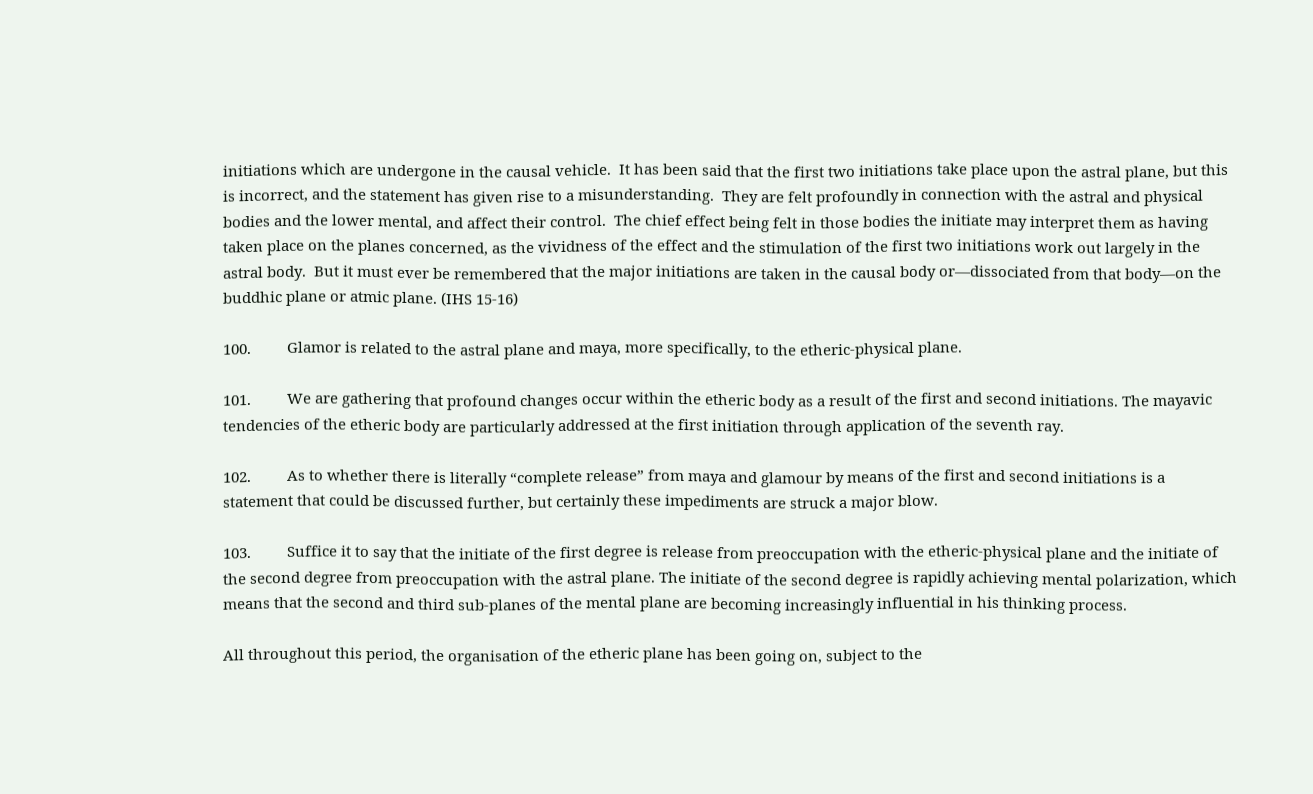initiations which are undergone in the causal vehicle.  It has been said that the first two initiations take place upon the astral plane, but this is incorrect, and the statement has given rise to a misunderstanding.  They are felt profoundly in connection with the astral and physical bodies and the lower mental, and affect their control.  The chief effect being felt in those bodies the initiate may interpret them as having taken place on the planes concerned, as the vividness of the effect and the stimulation of the first two initiations work out largely in the astral body.  But it must ever be remembered that the major initiations are taken in the causal body or—dissociated from that body—on the buddhic plane or atmic plane. (IHS 15-16)

100.         Glamor is related to the astral plane and maya, more specifically, to the etheric-physical plane.

101.         We are gathering that profound changes occur within the etheric body as a result of the first and second initiations. The mayavic tendencies of the etheric body are particularly addressed at the first initiation through application of the seventh ray.

102.         As to whether there is literally “complete release” from maya and glamour by means of the first and second initiations is a statement that could be discussed further, but certainly these impediments are struck a major blow.

103.         Suffice it to say that the initiate of the first degree is release from preoccupation with the etheric-physical plane and the initiate of the second degree from preoccupation with the astral plane. The initiate of the second degree is rapidly achieving mental polarization, which means that the second and third sub-planes of the mental plane are becoming increasingly influential in his thinking process.

All throughout this period, the organisation of the etheric plane has been going on, subject to the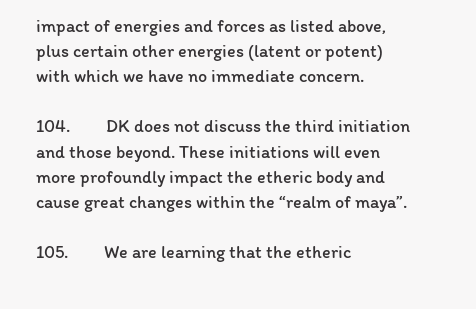impact of energies and forces as listed above, plus certain other energies (latent or potent) with which we have no immediate concern.

104.         DK does not discuss the third initiation and those beyond. These initiations will even more profoundly impact the etheric body and cause great changes within the “realm of maya”.

105.         We are learning that the etheric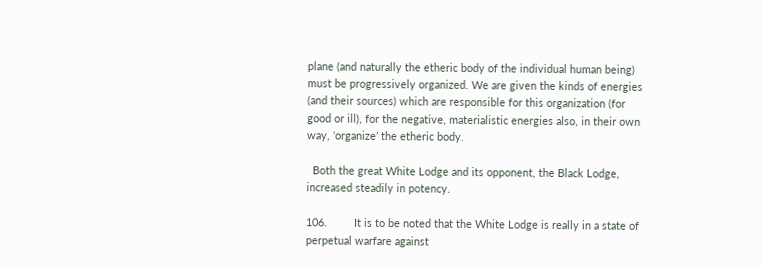plane (and naturally the etheric body of the individual human being) must be progressively organized. We are given the kinds of energies (and their sources) which are responsible for this organization (for good or ill), for the negative, materialistic energies also, in their own way, ‘organize’ the etheric body.

  Both the great White Lodge and its opponent, the Black Lodge, increased steadily in potency.

106.         It is to be noted that the White Lodge is really in a state of perpetual warfare against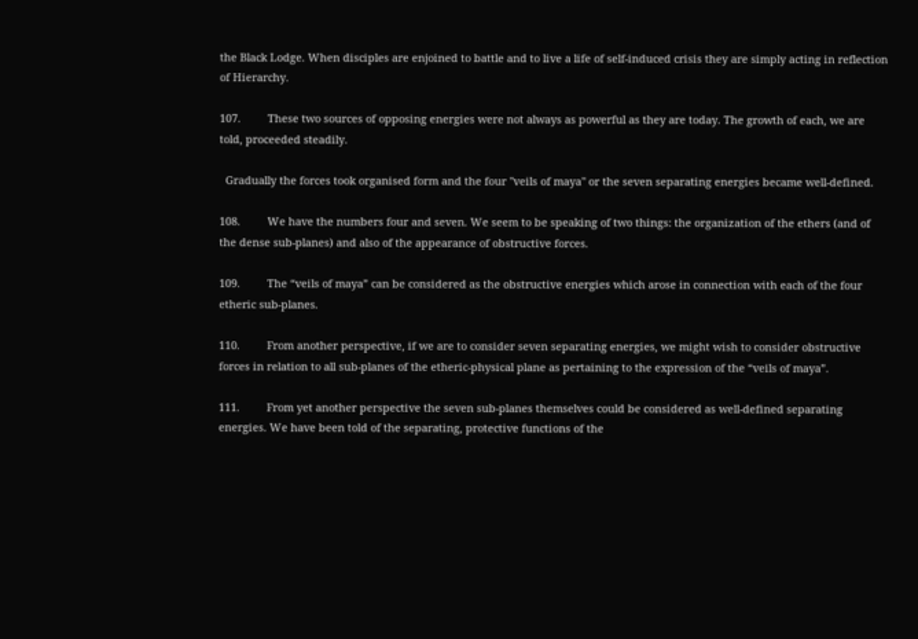the Black Lodge. When disciples are enjoined to battle and to live a life of self-induced crisis they are simply acting in reflection of Hierarchy.

107.         These two sources of opposing energies were not always as powerful as they are today. The growth of each, we are told, proceeded steadily.

  Gradually the forces took organised form and the four "veils of maya" or the seven separating energies became well-defined.

108.         We have the numbers four and seven. We seem to be speaking of two things: the organization of the ethers (and of the dense sub-planes) and also of the appearance of obstructive forces.

109.         The “veils of maya” can be considered as the obstructive energies which arose in connection with each of the four etheric sub-planes.

110.         From another perspective, if we are to consider seven separating energies, we might wish to consider obstructive forces in relation to all sub-planes of the etheric-physical plane as pertaining to the expression of the “veils of maya”.

111.         From yet another perspective the seven sub-planes themselves could be considered as well-defined separating energies. We have been told of the separating, protective functions of the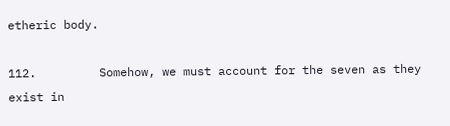etheric body.

112.         Somehow, we must account for the seven as they exist in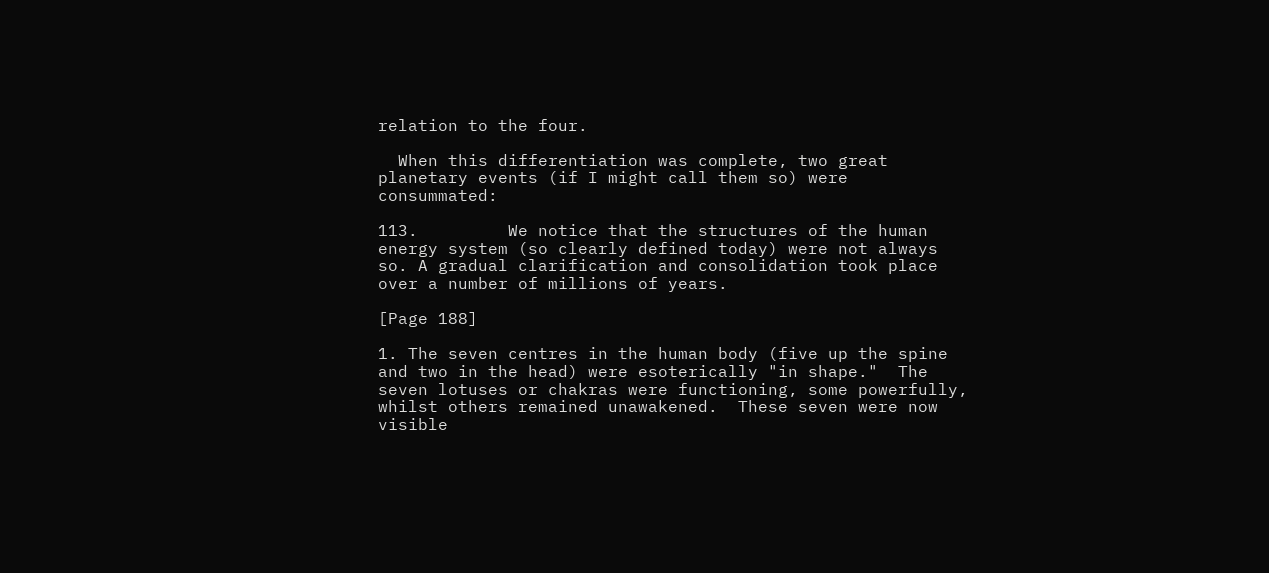relation to the four.

  When this differentiation was complete, two great planetary events (if I might call them so) were consummated:

113.         We notice that the structures of the human energy system (so clearly defined today) were not always so. A gradual clarification and consolidation took place over a number of millions of years.

[Page 188]

1. The seven centres in the human body (five up the spine and two in the head) were esoterically "in shape."  The seven lotuses or chakras were functioning, some powerfully, whilst others remained unawakened.  These seven were now visible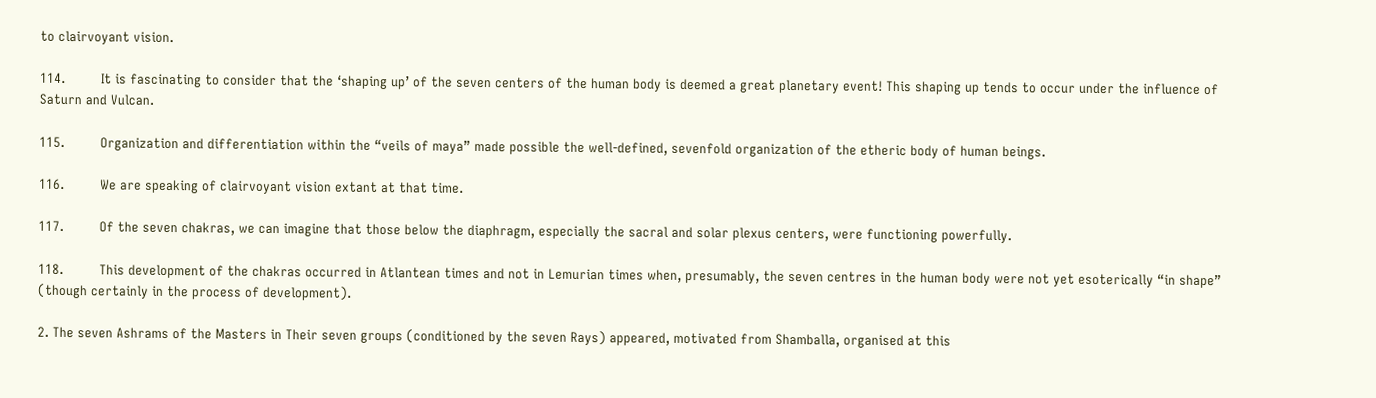to clairvoyant vision.

114.         It is fascinating to consider that the ‘shaping up’ of the seven centers of the human body is deemed a great planetary event! This shaping up tends to occur under the influence of Saturn and Vulcan.

115.         Organization and differentiation within the “veils of maya” made possible the well-defined, sevenfold organization of the etheric body of human beings.

116.         We are speaking of clairvoyant vision extant at that time.

117.         Of the seven chakras, we can imagine that those below the diaphragm, especially the sacral and solar plexus centers, were functioning powerfully.

118.         This development of the chakras occurred in Atlantean times and not in Lemurian times when, presumably, the seven centres in the human body were not yet esoterically “in shape” (though certainly in the process of development).

2. The seven Ashrams of the Masters in Their seven groups (conditioned by the seven Rays) appeared, motivated from Shamballa, organised at this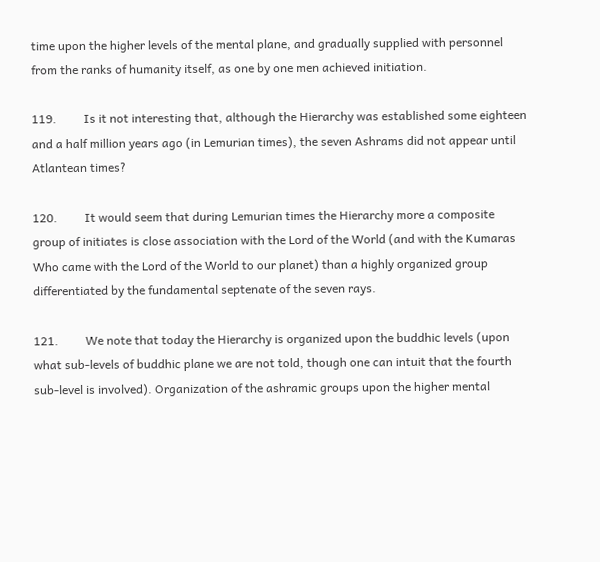time upon the higher levels of the mental plane, and gradually supplied with personnel from the ranks of humanity itself, as one by one men achieved initiation.

119.         Is it not interesting that, although the Hierarchy was established some eighteen and a half million years ago (in Lemurian times), the seven Ashrams did not appear until Atlantean times?

120.         It would seem that during Lemurian times the Hierarchy more a composite group of initiates is close association with the Lord of the World (and with the Kumaras Who came with the Lord of the World to our planet) than a highly organized group differentiated by the fundamental septenate of the seven rays.

121.         We note that today the Hierarchy is organized upon the buddhic levels (upon what sub-levels of buddhic plane we are not told, though one can intuit that the fourth sub-level is involved). Organization of the ashramic groups upon the higher mental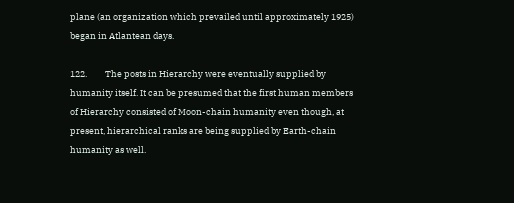plane (an organization which prevailed until approximately 1925) began in Atlantean days.

122.         The posts in Hierarchy were eventually supplied by humanity itself. It can be presumed that the first human members of Hierarchy consisted of Moon-chain humanity even though, at present, hierarchical ranks are being supplied by Earth-chain humanity as well.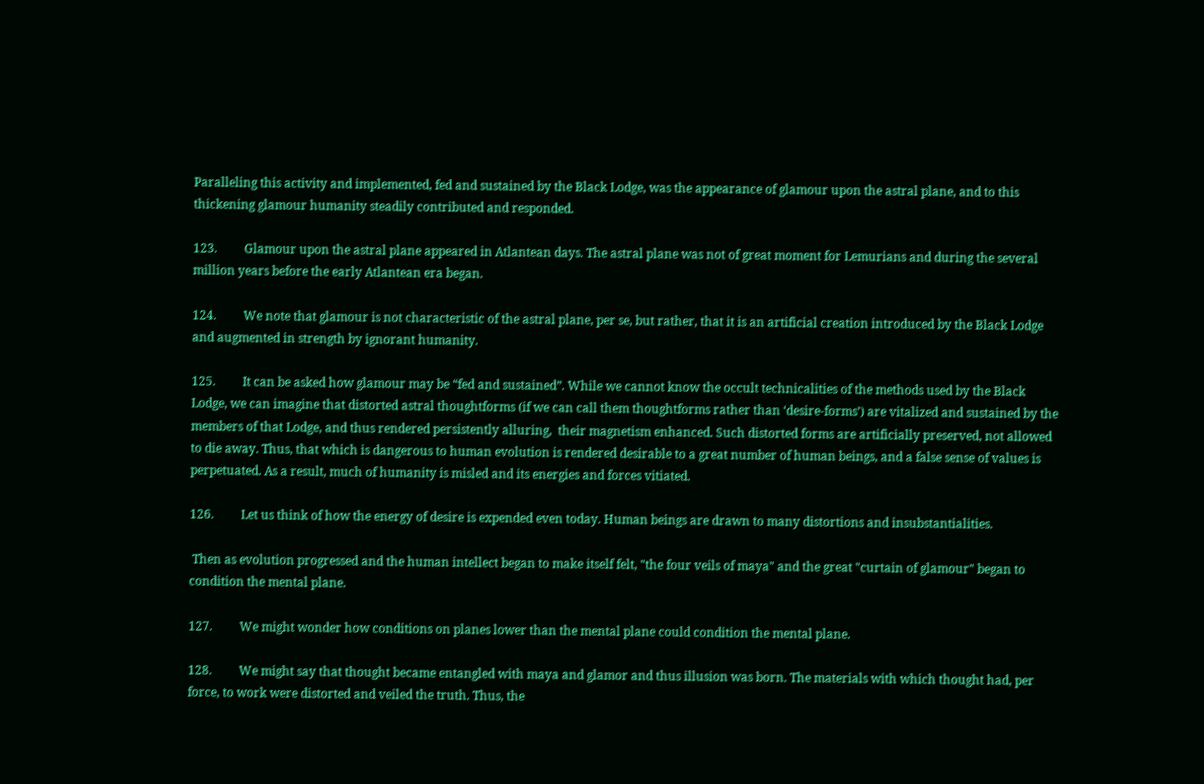Paralleling this activity and implemented, fed and sustained by the Black Lodge, was the appearance of glamour upon the astral plane, and to this thickening glamour humanity steadily contributed and responded.

123.         Glamour upon the astral plane appeared in Atlantean days. The astral plane was not of great moment for Lemurians and during the several million years before the early Atlantean era began.

124.         We note that glamour is not characteristic of the astral plane, per se, but rather, that it is an artificial creation introduced by the Black Lodge and augmented in strength by ignorant humanity.

125.         It can be asked how glamour may be “fed and sustained”. While we cannot know the occult technicalities of the methods used by the Black Lodge, we can imagine that distorted astral thoughtforms (if we can call them thoughtforms rather than ‘desire-forms’) are vitalized and sustained by the members of that Lodge, and thus rendered persistently alluring,  their magnetism enhanced. Such distorted forms are artificially preserved, not allowed to die away. Thus, that which is dangerous to human evolution is rendered desirable to a great number of human beings, and a false sense of values is perpetuated. As a result, much of humanity is misled and its energies and forces vitiated.

126.         Let us think of how the energy of desire is expended even today. Human beings are drawn to many distortions and insubstantialities.

 Then as evolution progressed and the human intellect began to make itself felt, "the four veils of maya" and the great "curtain of glamour" began to condition the mental plane.

127.         We might wonder how conditions on planes lower than the mental plane could condition the mental plane.

128.         We might say that thought became entangled with maya and glamor and thus illusion was born. The materials with which thought had, per force, to work were distorted and veiled the truth. Thus, the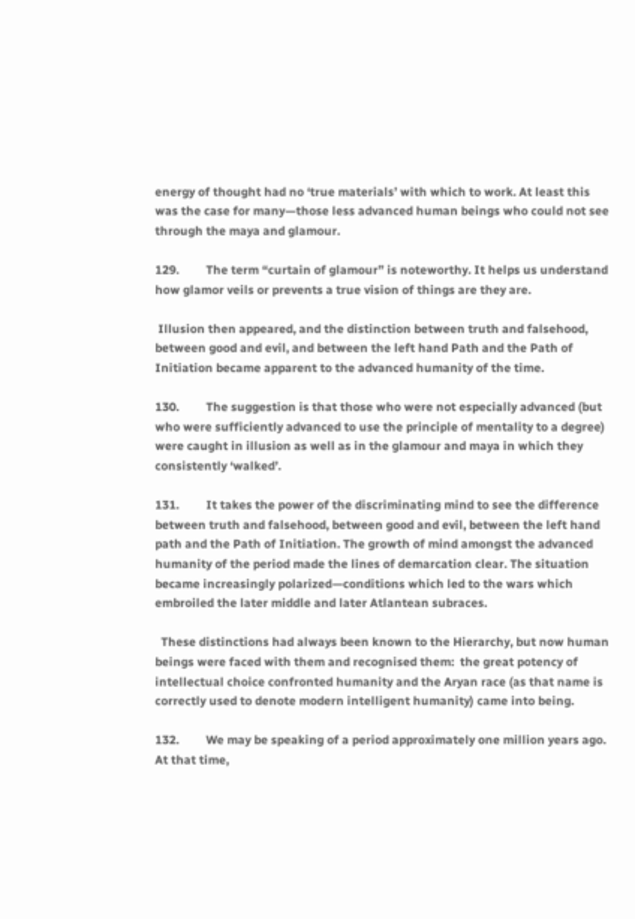energy of thought had no ‘true materials’ with which to work. At least this was the case for many—those less advanced human beings who could not see through the maya and glamour.

129.         The term “curtain of glamour” is noteworthy. It helps us understand how glamor veils or prevents a true vision of things are they are.

 Illusion then appeared, and the distinction between truth and falsehood, between good and evil, and between the left hand Path and the Path of Initiation became apparent to the advanced humanity of the time.

130.         The suggestion is that those who were not especially advanced (but who were sufficiently advanced to use the principle of mentality to a degree) were caught in illusion as well as in the glamour and maya in which they consistently ‘walked’.

131.         It takes the power of the discriminating mind to see the difference between truth and falsehood, between good and evil, between the left hand path and the Path of Initiation. The growth of mind amongst the advanced humanity of the period made the lines of demarcation clear. The situation became increasingly polarized—conditions which led to the wars which embroiled the later middle and later Atlantean subraces.

  These distinctions had always been known to the Hierarchy, but now human beings were faced with them and recognised them:  the great potency of intellectual choice confronted humanity and the Aryan race (as that name is correctly used to denote modern intelligent humanity) came into being.

132.         We may be speaking of a period approximately one million years ago. At that time,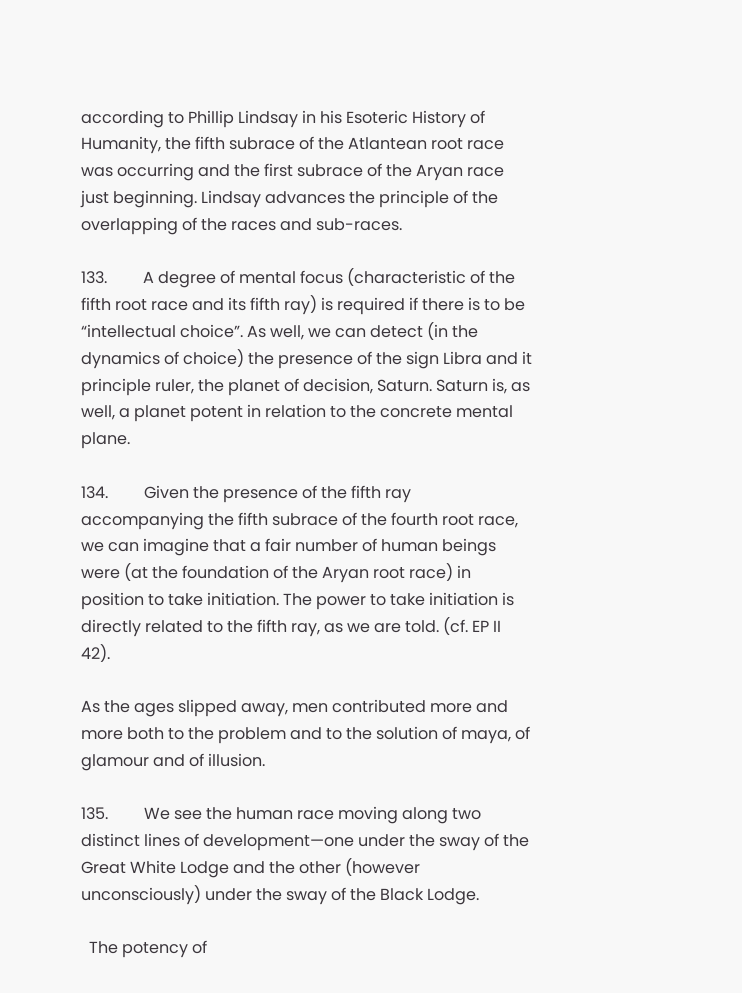according to Phillip Lindsay in his Esoteric History of Humanity, the fifth subrace of the Atlantean root race was occurring and the first subrace of the Aryan race just beginning. Lindsay advances the principle of the overlapping of the races and sub-races.

133.         A degree of mental focus (characteristic of the fifth root race and its fifth ray) is required if there is to be “intellectual choice”. As well, we can detect (in the dynamics of choice) the presence of the sign Libra and it principle ruler, the planet of decision, Saturn. Saturn is, as well, a planet potent in relation to the concrete mental plane.

134.         Given the presence of the fifth ray accompanying the fifth subrace of the fourth root race, we can imagine that a fair number of human beings were (at the foundation of the Aryan root race) in position to take initiation. The power to take initiation is directly related to the fifth ray, as we are told. (cf. EP II 42).

As the ages slipped away, men contributed more and more both to the problem and to the solution of maya, of glamour and of illusion.

135.         We see the human race moving along two distinct lines of development—one under the sway of the Great White Lodge and the other (however unconsciously) under the sway of the Black Lodge.

  The potency of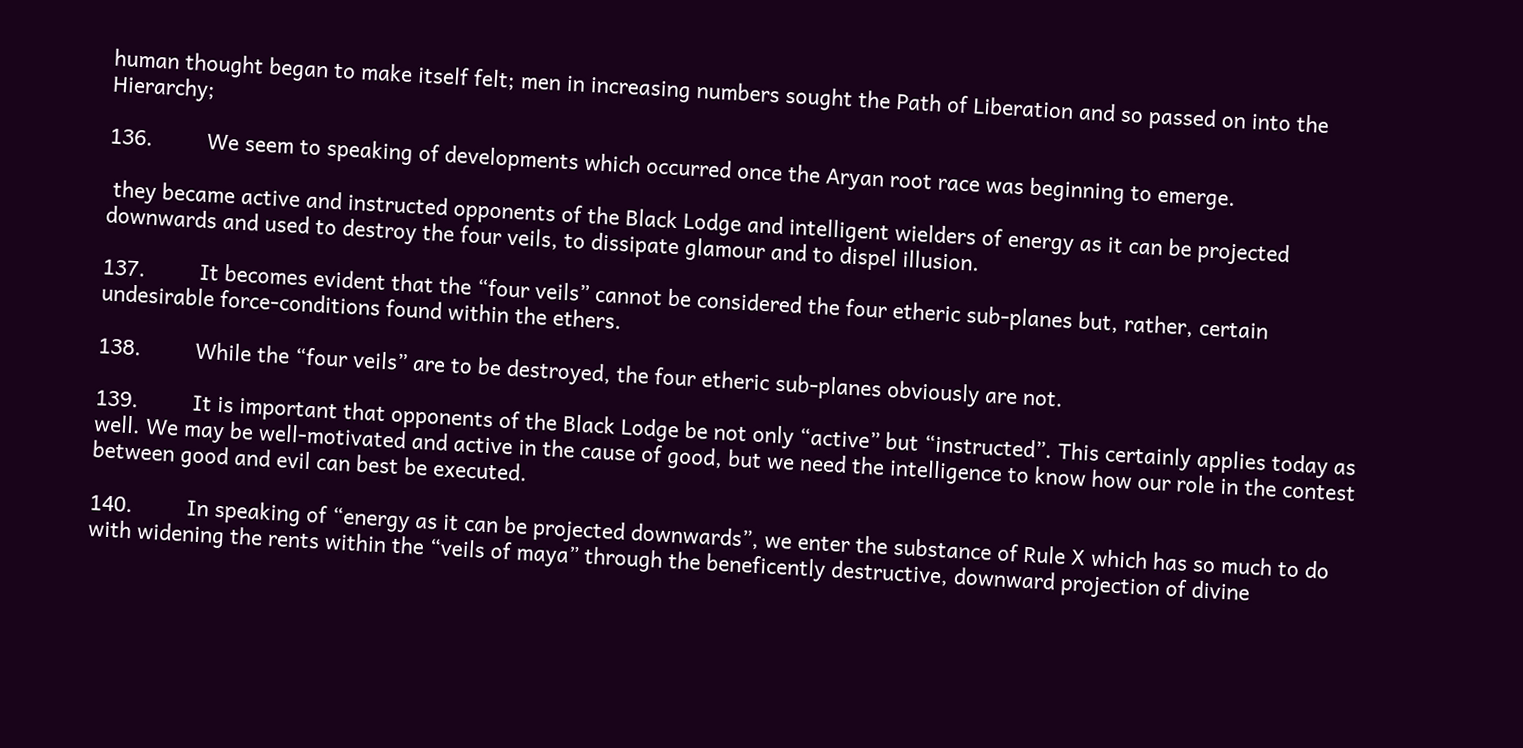human thought began to make itself felt; men in increasing numbers sought the Path of Liberation and so passed on into the Hierarchy;

136.         We seem to speaking of developments which occurred once the Aryan root race was beginning to emerge.

 they became active and instructed opponents of the Black Lodge and intelligent wielders of energy as it can be projected downwards and used to destroy the four veils, to dissipate glamour and to dispel illusion.

137.         It becomes evident that the “four veils” cannot be considered the four etheric sub-planes but, rather, certain undesirable force-conditions found within the ethers.

138.         While the “four veils” are to be destroyed, the four etheric sub-planes obviously are not.

139.         It is important that opponents of the Black Lodge be not only “active” but “instructed”. This certainly applies today as well. We may be well-motivated and active in the cause of good, but we need the intelligence to know how our role in the contest between good and evil can best be executed.

140.         In speaking of “energy as it can be projected downwards”, we enter the substance of Rule X which has so much to do with widening the rents within the “veils of maya” through the beneficently destructive, downward projection of divine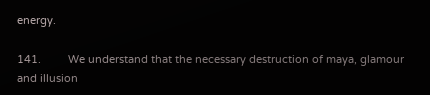energy.

141.         We understand that the necessary destruction of maya, glamour and illusion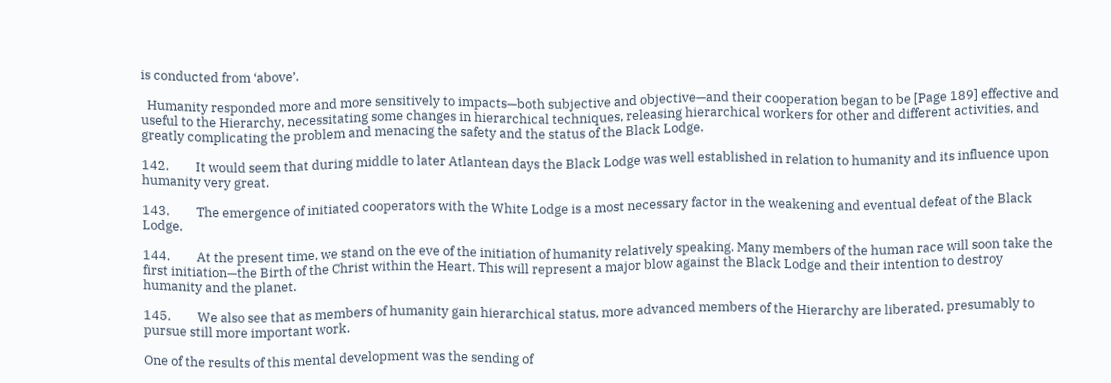is conducted from ‘above’.

  Humanity responded more and more sensitively to impacts—both subjective and objective—and their cooperation began to be [Page 189] effective and useful to the Hierarchy, necessitating some changes in hierarchical techniques, releasing hierarchical workers for other and different activities, and greatly complicating the problem and menacing the safety and the status of the Black Lodge.

142.         It would seem that during middle to later Atlantean days the Black Lodge was well established in relation to humanity and its influence upon humanity very great.

143.         The emergence of initiated cooperators with the White Lodge is a most necessary factor in the weakening and eventual defeat of the Black Lodge.

144.         At the present time, we stand on the eve of the initiation of humanity relatively speaking. Many members of the human race will soon take the first initiation—the Birth of the Christ within the Heart. This will represent a major blow against the Black Lodge and their intention to destroy humanity and the planet.

145.         We also see that as members of humanity gain hierarchical status, more advanced members of the Hierarchy are liberated, presumably to pursue still more important work.

One of the results of this mental development was the sending of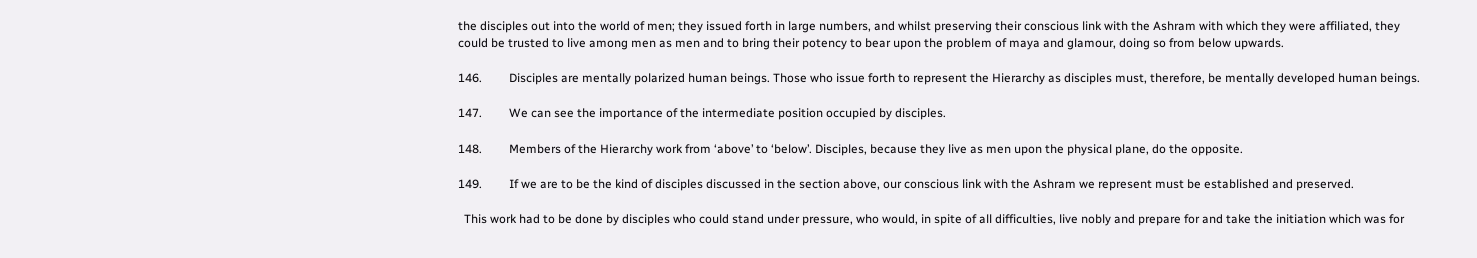the disciples out into the world of men; they issued forth in large numbers, and whilst preserving their conscious link with the Ashram with which they were affiliated, they could be trusted to live among men as men and to bring their potency to bear upon the problem of maya and glamour, doing so from below upwards.

146.         Disciples are mentally polarized human beings. Those who issue forth to represent the Hierarchy as disciples must, therefore, be mentally developed human beings.

147.         We can see the importance of the intermediate position occupied by disciples.

148.         Members of the Hierarchy work from ‘above’ to ‘below’. Disciples, because they live as men upon the physical plane, do the opposite.

149.         If we are to be the kind of disciples discussed in the section above, our conscious link with the Ashram we represent must be established and preserved.

  This work had to be done by disciples who could stand under pressure, who would, in spite of all difficulties, live nobly and prepare for and take the initiation which was for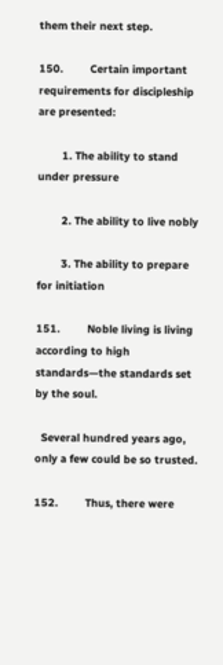them their next step.

150.         Certain important requirements for discipleship are presented:

        1. The ability to stand under pressure

        2. The ability to live nobly

        3. The ability to prepare for initiation

151.         Noble living is living according to high standards—the standards set by the soul.

  Several hundred years ago, only a few could be so trusted.

152.         Thus, there were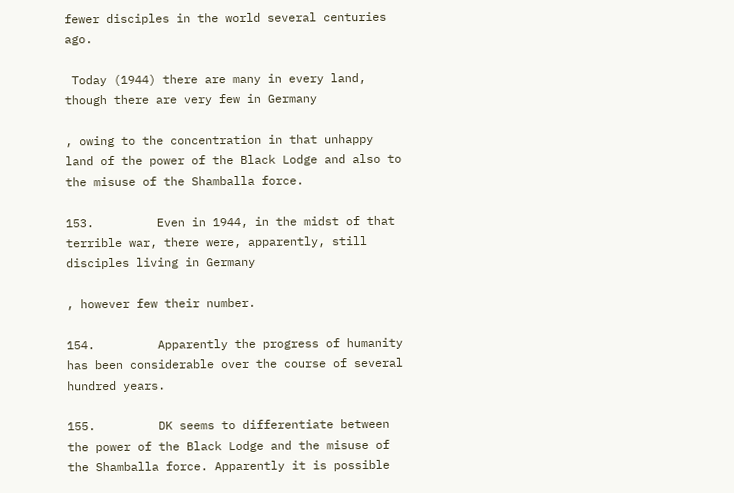fewer disciples in the world several centuries ago.

 Today (1944) there are many in every land, though there are very few in Germany

, owing to the concentration in that unhappy land of the power of the Black Lodge and also to the misuse of the Shamballa force.

153.         Even in 1944, in the midst of that terrible war, there were, apparently, still disciples living in Germany

, however few their number.

154.         Apparently the progress of humanity has been considerable over the course of several hundred years.

155.         DK seems to differentiate between the power of the Black Lodge and the misuse of the Shamballa force. Apparently it is possible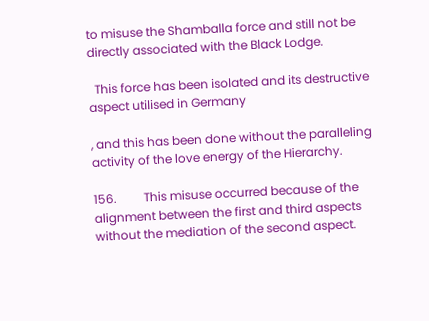to misuse the Shamballa force and still not be directly associated with the Black Lodge.

  This force has been isolated and its destructive aspect utilised in Germany

, and this has been done without the paralleling activity of the love energy of the Hierarchy.

156.         This misuse occurred because of the alignment between the first and third aspects without the mediation of the second aspect.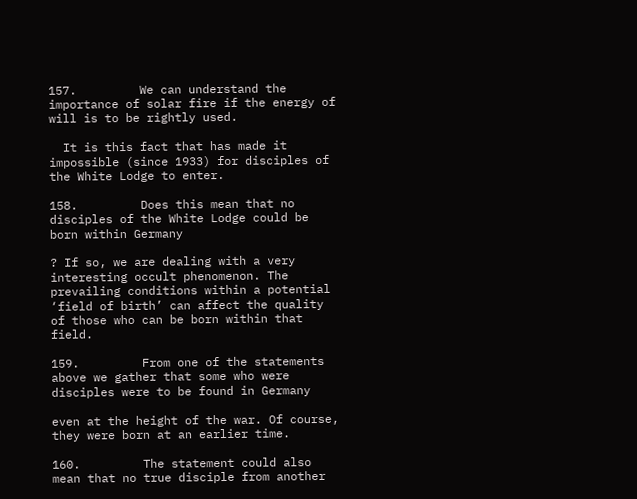157.         We can understand the importance of solar fire if the energy of will is to be rightly used.

  It is this fact that has made it impossible (since 1933) for disciples of the White Lodge to enter.

158.         Does this mean that no disciples of the White Lodge could be born within Germany

? If so, we are dealing with a very interesting occult phenomenon. The prevailing conditions within a potential ‘field of birth’ can affect the quality of those who can be born within that field.

159.         From one of the statements above we gather that some who were disciples were to be found in Germany

even at the height of the war. Of course, they were born at an earlier time.

160.         The statement could also mean that no true disciple from another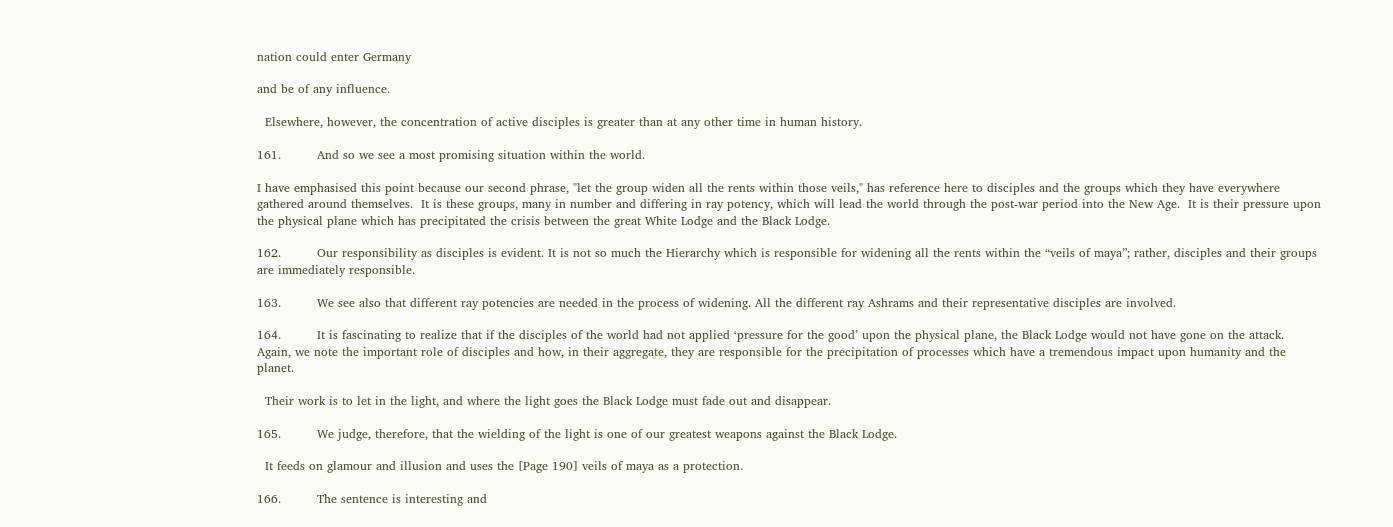nation could enter Germany

and be of any influence.

  Elsewhere, however, the concentration of active disciples is greater than at any other time in human history.

161.         And so we see a most promising situation within the world.

I have emphasised this point because our second phrase, "let the group widen all the rents within those veils," has reference here to disciples and the groups which they have everywhere gathered around themselves.  It is these groups, many in number and differing in ray potency, which will lead the world through the post-war period into the New Age.  It is their pressure upon the physical plane which has precipitated the crisis between the great White Lodge and the Black Lodge.

162.         Our responsibility as disciples is evident. It is not so much the Hierarchy which is responsible for widening all the rents within the “veils of maya”; rather, disciples and their groups are immediately responsible.

163.         We see also that different ray potencies are needed in the process of widening. All the different ray Ashrams and their representative disciples are involved.

164.         It is fascinating to realize that if the disciples of the world had not applied ‘pressure for the good’ upon the physical plane, the Black Lodge would not have gone on the attack. Again, we note the important role of disciples and how, in their aggregate, they are responsible for the precipitation of processes which have a tremendous impact upon humanity and the planet.

  Their work is to let in the light, and where the light goes the Black Lodge must fade out and disappear.

165.         We judge, therefore, that the wielding of the light is one of our greatest weapons against the Black Lodge.

  It feeds on glamour and illusion and uses the [Page 190] veils of maya as a protection.

166.         The sentence is interesting and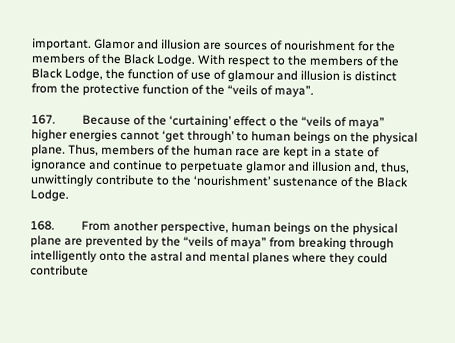important. Glamor and illusion are sources of nourishment for the members of the Black Lodge. With respect to the members of the Black Lodge, the function of use of glamour and illusion is distinct from the protective function of the “veils of maya”.

167.         Because of the ‘curtaining’ effect o the “veils of maya” higher energies cannot ‘get through’ to human beings on the physical plane. Thus, members of the human race are kept in a state of ignorance and continue to perpetuate glamor and illusion and, thus, unwittingly contribute to the ‘nourishment’ sustenance of the Black Lodge.

168.         From another perspective, human beings on the physical plane are prevented by the “veils of maya” from breaking through intelligently onto the astral and mental planes where they could contribute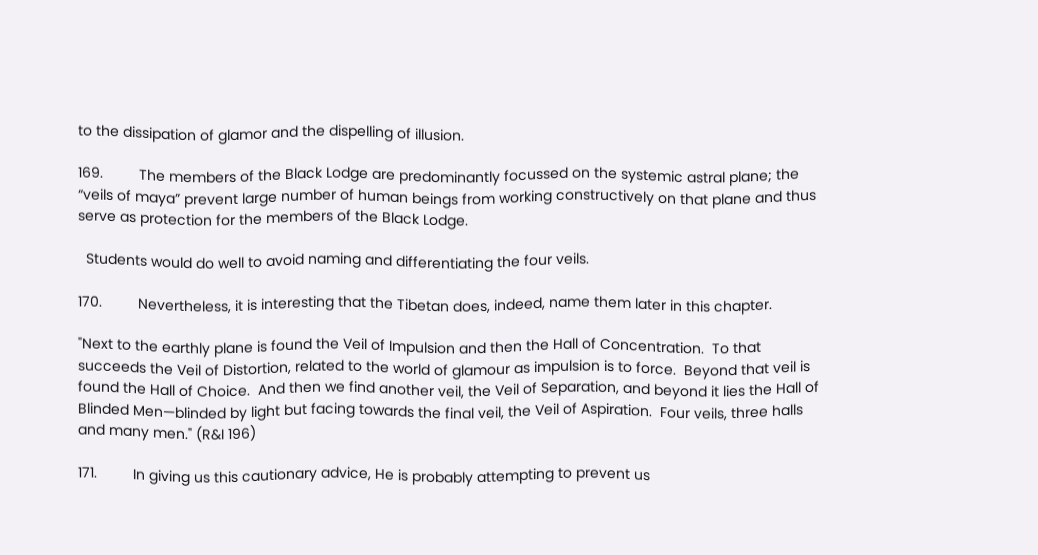to the dissipation of glamor and the dispelling of illusion.

169.         The members of the Black Lodge are predominantly focussed on the systemic astral plane; the “veils of maya” prevent large number of human beings from working constructively on that plane and thus serve as protection for the members of the Black Lodge.

  Students would do well to avoid naming and differentiating the four veils.

170.         Nevertheless, it is interesting that the Tibetan does, indeed, name them later in this chapter.

"Next to the earthly plane is found the Veil of Impulsion and then the Hall of Concentration.  To that succeeds the Veil of Distortion, related to the world of glamour as impulsion is to force.  Beyond that veil is found the Hall of Choice.  And then we find another veil, the Veil of Separation, and beyond it lies the Hall of Blinded Men—blinded by light but facing towards the final veil, the Veil of Aspiration.  Four veils, three halls and many men." (R&I 196)

171.         In giving us this cautionary advice, He is probably attempting to prevent us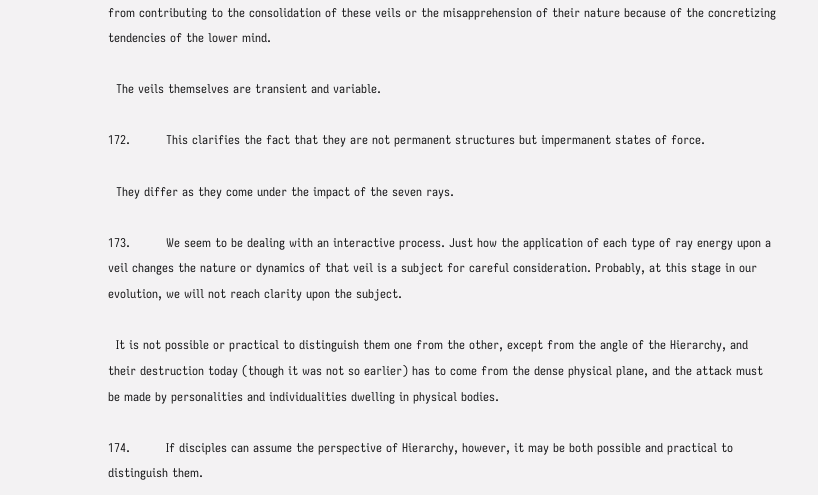from contributing to the consolidation of these veils or the misapprehension of their nature because of the concretizing tendencies of the lower mind.

  The veils themselves are transient and variable.

172.         This clarifies the fact that they are not permanent structures but impermanent states of force.

  They differ as they come under the impact of the seven rays.

173.         We seem to be dealing with an interactive process. Just how the application of each type of ray energy upon a veil changes the nature or dynamics of that veil is a subject for careful consideration. Probably, at this stage in our evolution, we will not reach clarity upon the subject.

  It is not possible or practical to distinguish them one from the other, except from the angle of the Hierarchy, and their destruction today (though it was not so earlier) has to come from the dense physical plane, and the attack must be made by personalities and individualities dwelling in physical bodies.

174.         If disciples can assume the perspective of Hierarchy, however, it may be both possible and practical to distinguish them.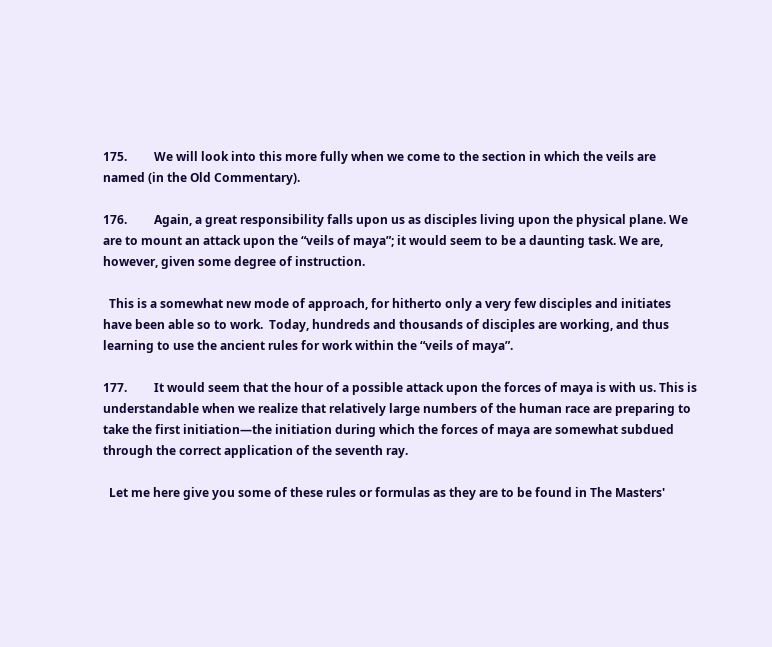175.         We will look into this more fully when we come to the section in which the veils are named (in the Old Commentary).

176.         Again, a great responsibility falls upon us as disciples living upon the physical plane. We are to mount an attack upon the “veils of maya”; it would seem to be a daunting task. We are, however, given some degree of instruction.

  This is a somewhat new mode of approach, for hitherto only a very few disciples and initiates have been able so to work.  Today, hundreds and thousands of disciples are working, and thus learning to use the ancient rules for work within the “veils of maya”.

177.         It would seem that the hour of a possible attack upon the forces of maya is with us. This is understandable when we realize that relatively large numbers of the human race are preparing to take the first initiation—the initiation during which the forces of maya are somewhat subdued through the correct application of the seventh ray.

  Let me here give you some of these rules or formulas as they are to be found in The Masters'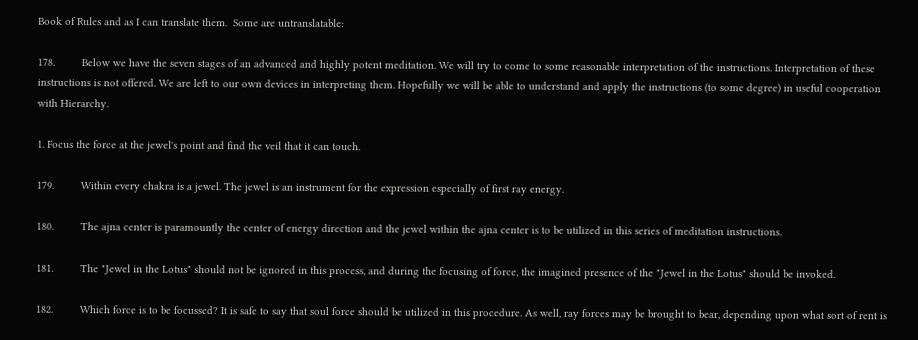Book of Rules and as I can translate them.  Some are untranslatable:

178.         Below we have the seven stages of an advanced and highly potent meditation. We will try to come to some reasonable interpretation of the instructions. Interpretation of these instructions is not offered. We are left to our own devices in interpreting them. Hopefully we will be able to understand and apply the instructions (to some degree) in useful cooperation with Hierarchy.

1. Focus the force at the jewel's point and find the veil that it can touch.

179.         Within every chakra is a jewel. The jewel is an instrument for the expression especially of first ray energy.

180.         The ajna center is paramountly the center of energy direction and the jewel within the ajna center is to be utilized in this series of meditation instructions.

181.         The "Jewel in the Lotus" should not be ignored in this process, and during the focusing of force, the imagined presence of the "Jewel in the Lotus" should be invoked.

182.         Which force is to be focussed? It is safe to say that soul force should be utilized in this procedure. As well, ray forces may be brought to bear, depending upon what sort of rent is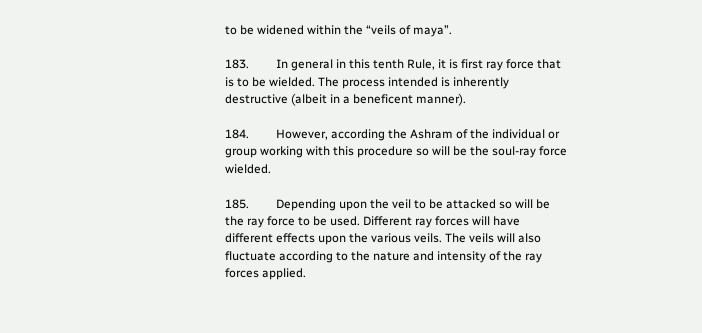to be widened within the “veils of maya”.

183.         In general in this tenth Rule, it is first ray force that is to be wielded. The process intended is inherently destructive (albeit in a beneficent manner).

184.         However, according the Ashram of the individual or group working with this procedure so will be the soul-ray force wielded.

185.         Depending upon the veil to be attacked so will be the ray force to be used. Different ray forces will have different effects upon the various veils. The veils will also fluctuate according to the nature and intensity of the ray forces applied.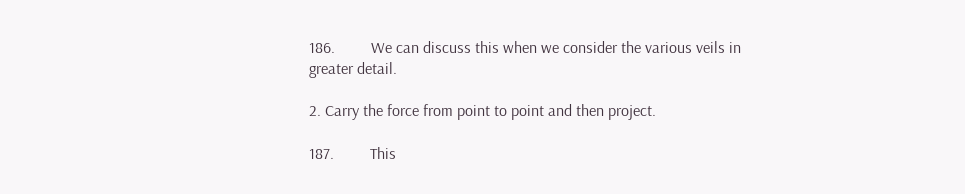186.         We can discuss this when we consider the various veils in greater detail.

2. Carry the force from point to point and then project.

187.         This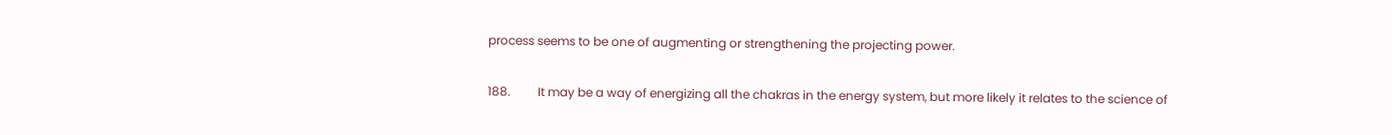process seems to be one of augmenting or strengthening the projecting power.

188.         It may be a way of energizing all the chakras in the energy system, but more likely it relates to the science of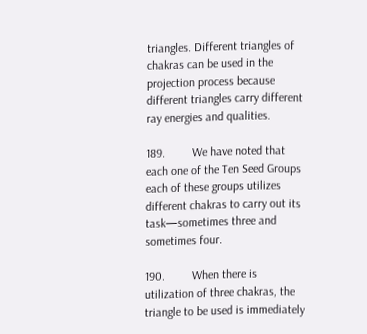triangles. Different triangles of chakras can be used in the projection process because different triangles carry different ray energies and qualities.

189.         We have noted that each one of the Ten Seed Groups each of these groups utilizes different chakras to carry out its task—sometimes three and sometimes four.

190.         When there is utilization of three chakras, the triangle to be used is immediately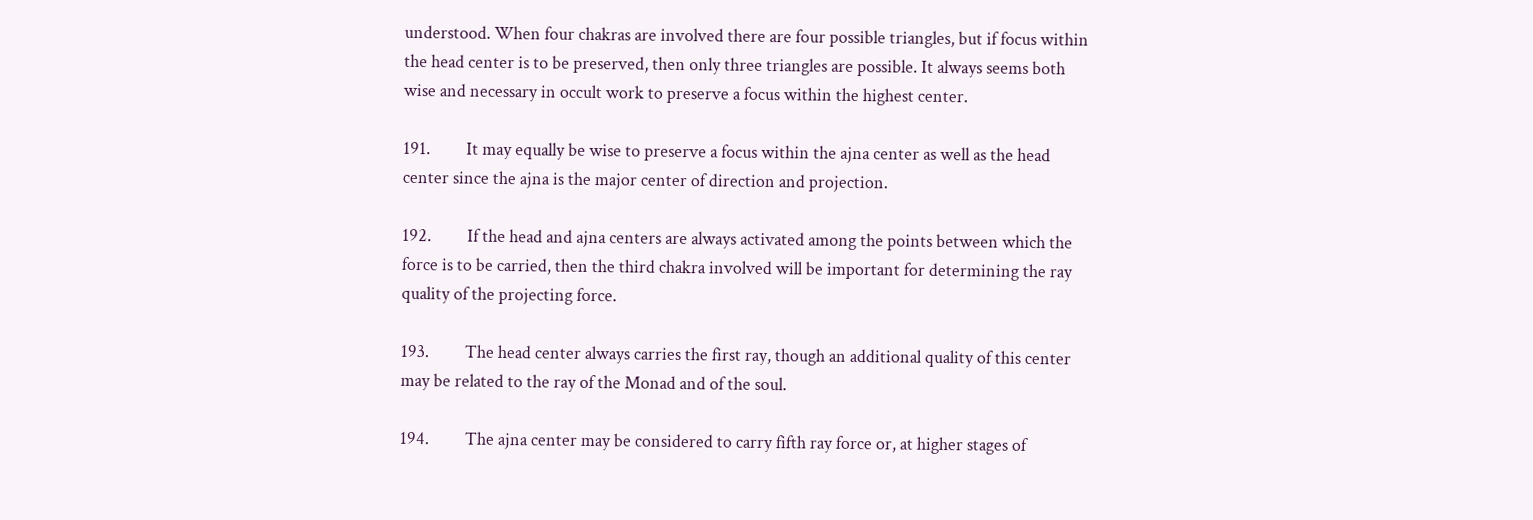understood. When four chakras are involved there are four possible triangles, but if focus within the head center is to be preserved, then only three triangles are possible. It always seems both wise and necessary in occult work to preserve a focus within the highest center.

191.         It may equally be wise to preserve a focus within the ajna center as well as the head center since the ajna is the major center of direction and projection.

192.         If the head and ajna centers are always activated among the points between which the force is to be carried, then the third chakra involved will be important for determining the ray quality of the projecting force.

193.         The head center always carries the first ray, though an additional quality of this center may be related to the ray of the Monad and of the soul.

194.         The ajna center may be considered to carry fifth ray force or, at higher stages of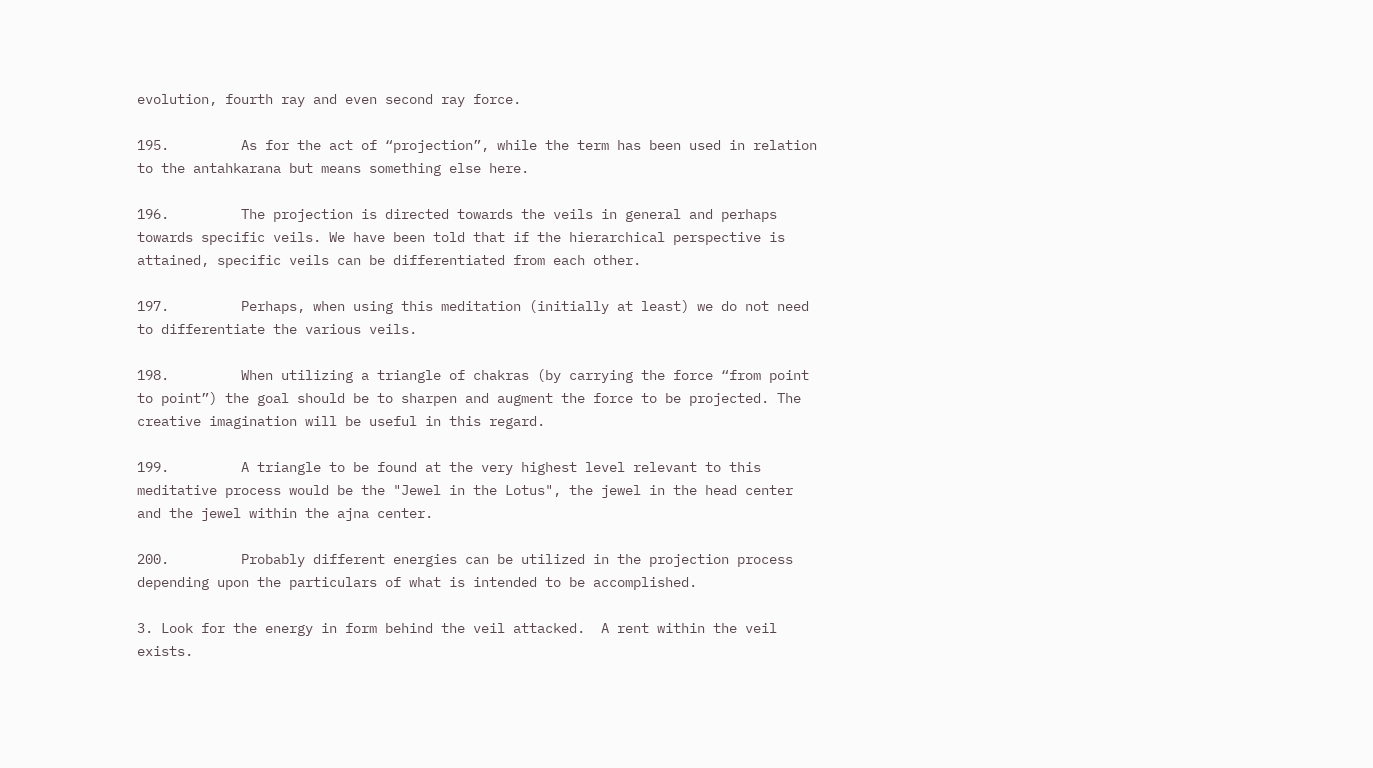evolution, fourth ray and even second ray force.

195.         As for the act of “projection”, while the term has been used in relation to the antahkarana but means something else here.

196.         The projection is directed towards the veils in general and perhaps towards specific veils. We have been told that if the hierarchical perspective is attained, specific veils can be differentiated from each other.

197.         Perhaps, when using this meditation (initially at least) we do not need to differentiate the various veils.

198.         When utilizing a triangle of chakras (by carrying the force “from point to point”) the goal should be to sharpen and augment the force to be projected. The creative imagination will be useful in this regard.

199.         A triangle to be found at the very highest level relevant to this meditative process would be the "Jewel in the Lotus", the jewel in the head center and the jewel within the ajna center.

200.         Probably different energies can be utilized in the projection process depending upon the particulars of what is intended to be accomplished.

3. Look for the energy in form behind the veil attacked.  A rent within the veil exists.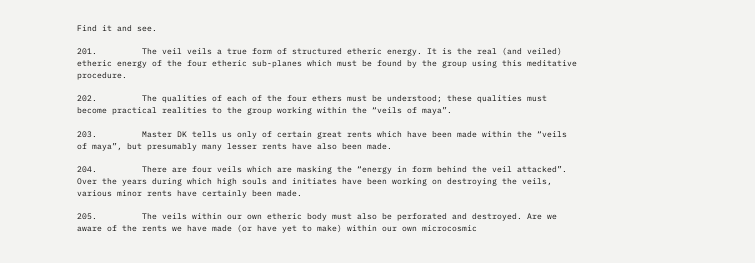Find it and see.

201.         The veil veils a true form of structured etheric energy. It is the real (and veiled) etheric energy of the four etheric sub-planes which must be found by the group using this meditative procedure.

202.         The qualities of each of the four ethers must be understood; these qualities must become practical realities to the group working within the “veils of maya”.

203.         Master DK tells us only of certain great rents which have been made within the “veils of maya”, but presumably many lesser rents have also been made.

204.         There are four veils which are masking the “energy in form behind the veil attacked”. Over the years during which high souls and initiates have been working on destroying the veils, various minor rents have certainly been made.

205.         The veils within our own etheric body must also be perforated and destroyed. Are we aware of the rents we have made (or have yet to make) within our own microcosmic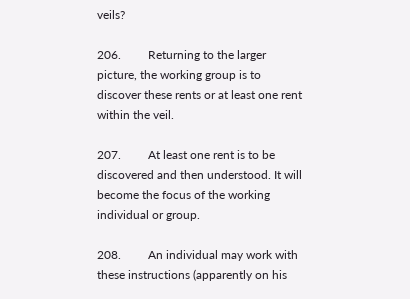veils?

206.         Returning to the larger picture, the working group is to discover these rents or at least one rent within the veil.

207.         At least one rent is to be discovered and then understood. It will become the focus of the working individual or group.

208.         An individual may work with these instructions (apparently on his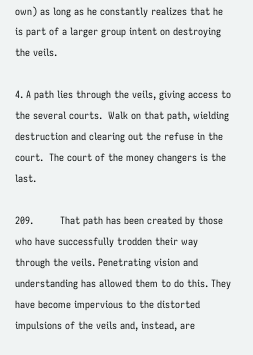own) as long as he constantly realizes that he is part of a larger group intent on destroying the veils.

4. A path lies through the veils, giving access to the several courts.  Walk on that path, wielding destruction and clearing out the refuse in the court.  The court of the money changers is the last.

209.         That path has been created by those who have successfully trodden their way through the veils. Penetrating vision and understanding has allowed them to do this. They have become impervious to the distorted impulsions of the veils and, instead, are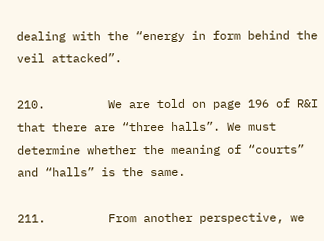dealing with the “energy in form behind the veil attacked”.

210.         We are told on page 196 of R&I that there are “three halls”. We must determine whether the meaning of “courts” and “halls” is the same.

211.         From another perspective, we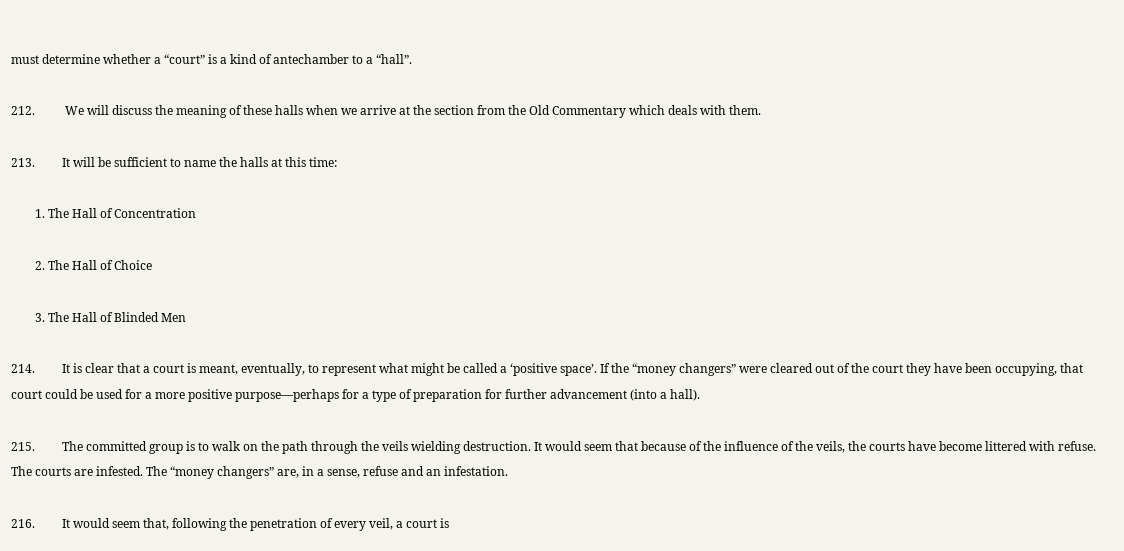must determine whether a “court” is a kind of antechamber to a “hall”.

212.          We will discuss the meaning of these halls when we arrive at the section from the Old Commentary which deals with them.

213.         It will be sufficient to name the halls at this time:

        1. The Hall of Concentration

        2. The Hall of Choice

        3. The Hall of Blinded Men

214.         It is clear that a court is meant, eventually, to represent what might be called a ‘positive space’. If the “money changers” were cleared out of the court they have been occupying, that court could be used for a more positive purpose—perhaps for a type of preparation for further advancement (into a hall).

215.         The committed group is to walk on the path through the veils wielding destruction. It would seem that because of the influence of the veils, the courts have become littered with refuse. The courts are infested. The “money changers” are, in a sense, refuse and an infestation.

216.         It would seem that, following the penetration of every veil, a court is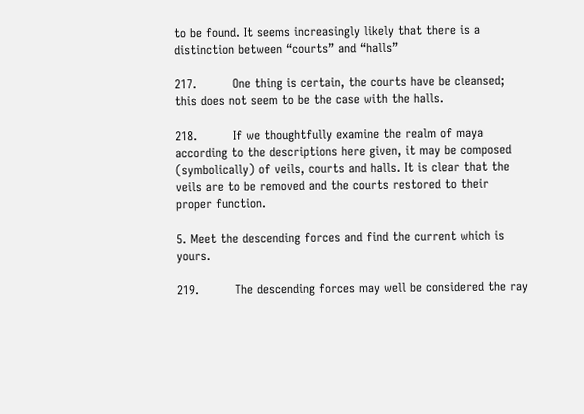to be found. It seems increasingly likely that there is a distinction between “courts” and “halls”

217.         One thing is certain, the courts have be cleansed; this does not seem to be the case with the halls.

218.         If we thoughtfully examine the realm of maya according to the descriptions here given, it may be composed (symbolically) of veils, courts and halls. It is clear that the veils are to be removed and the courts restored to their proper function.

5. Meet the descending forces and find the current which is yours.

219.         The descending forces may well be considered the ray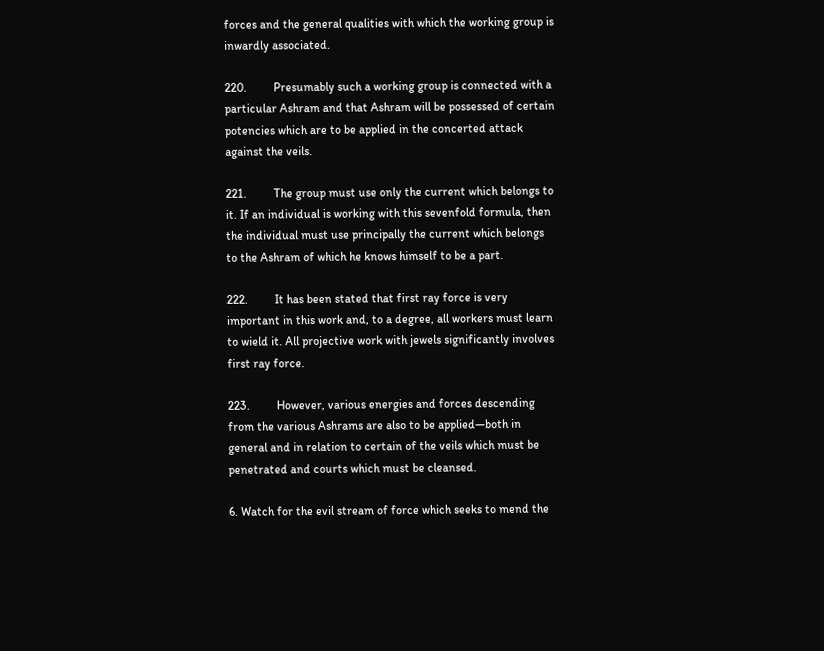forces and the general qualities with which the working group is inwardly associated.

220.         Presumably such a working group is connected with a particular Ashram and that Ashram will be possessed of certain potencies which are to be applied in the concerted attack against the veils.

221.         The group must use only the current which belongs to it. If an individual is working with this sevenfold formula, then the individual must use principally the current which belongs to the Ashram of which he knows himself to be a part.

222.         It has been stated that first ray force is very important in this work and, to a degree, all workers must learn to wield it. All projective work with jewels significantly involves first ray force.

223.         However, various energies and forces descending from the various Ashrams are also to be applied—both in general and in relation to certain of the veils which must be penetrated and courts which must be cleansed.

6. Watch for the evil stream of force which seeks to mend the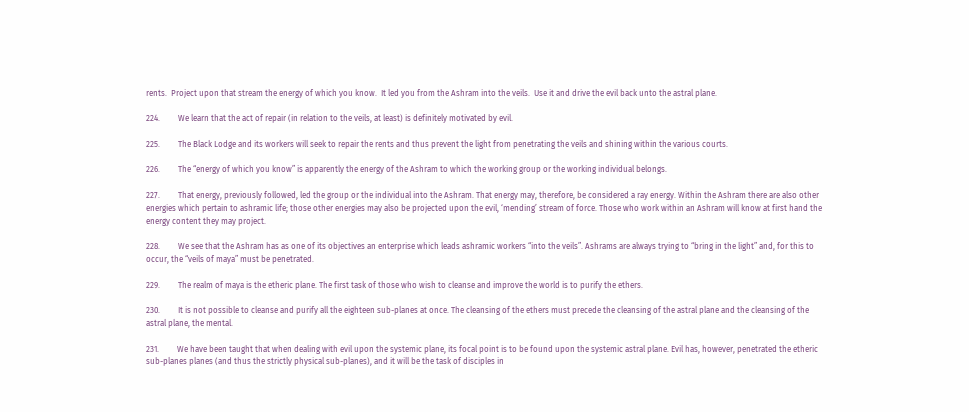rents.  Project upon that stream the energy of which you know.  It led you from the Ashram into the veils.  Use it and drive the evil back unto the astral plane.

224.         We learn that the act of repair (in relation to the veils, at least) is definitely motivated by evil.

225.         The Black Lodge and its workers will seek to repair the rents and thus prevent the light from penetrating the veils and shining within the various courts.

226.         The “energy of which you know” is apparently the energy of the Ashram to which the working group or the working individual belongs.

227.         That energy, previously followed, led the group or the individual into the Ashram. That energy may, therefore, be considered a ray energy. Within the Ashram there are also other energies which pertain to ashramic life; those other energies may also be projected upon the evil, ‘mending’ stream of force. Those who work within an Ashram will know at first hand the energy content they may project.

228.         We see that the Ashram has as one of its objectives an enterprise which leads ashramic workers “into the veils”. Ashrams are always trying to “bring in the light” and, for this to occur, the “veils of maya” must be penetrated.

229.         The realm of maya is the etheric plane. The first task of those who wish to cleanse and improve the world is to purify the ethers.

230.         It is not possible to cleanse and purify all the eighteen sub-planes at once. The cleansing of the ethers must precede the cleansing of the astral plane and the cleansing of the astral plane, the mental.

231.         We have been taught that when dealing with evil upon the systemic plane, its focal point is to be found upon the systemic astral plane. Evil has, however, penetrated the etheric sub-planes planes (and thus the strictly physical sub-planes), and it will be the task of disciples in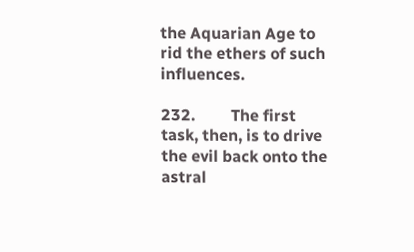the Aquarian Age to rid the ethers of such influences.

232.         The first task, then, is to drive the evil back onto the astral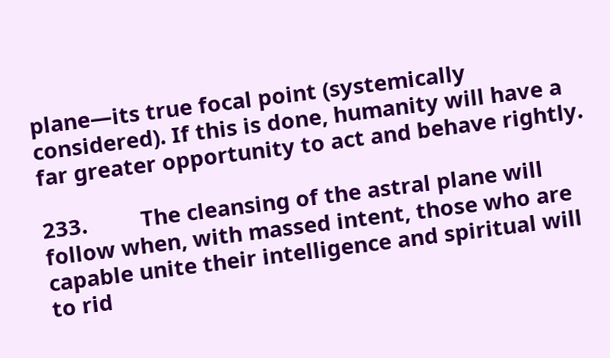plane—its true focal point (systemically considered). If this is done, humanity will have a far greater opportunity to act and behave rightly.

233.         The cleansing of the astral plane will follow when, with massed intent, those who are capable unite their intelligence and spiritual will to rid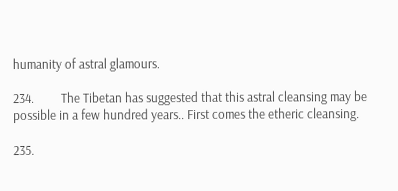humanity of astral glamours.

234.         The Tibetan has suggested that this astral cleansing may be possible in a few hundred years.. First comes the etheric cleansing.

235.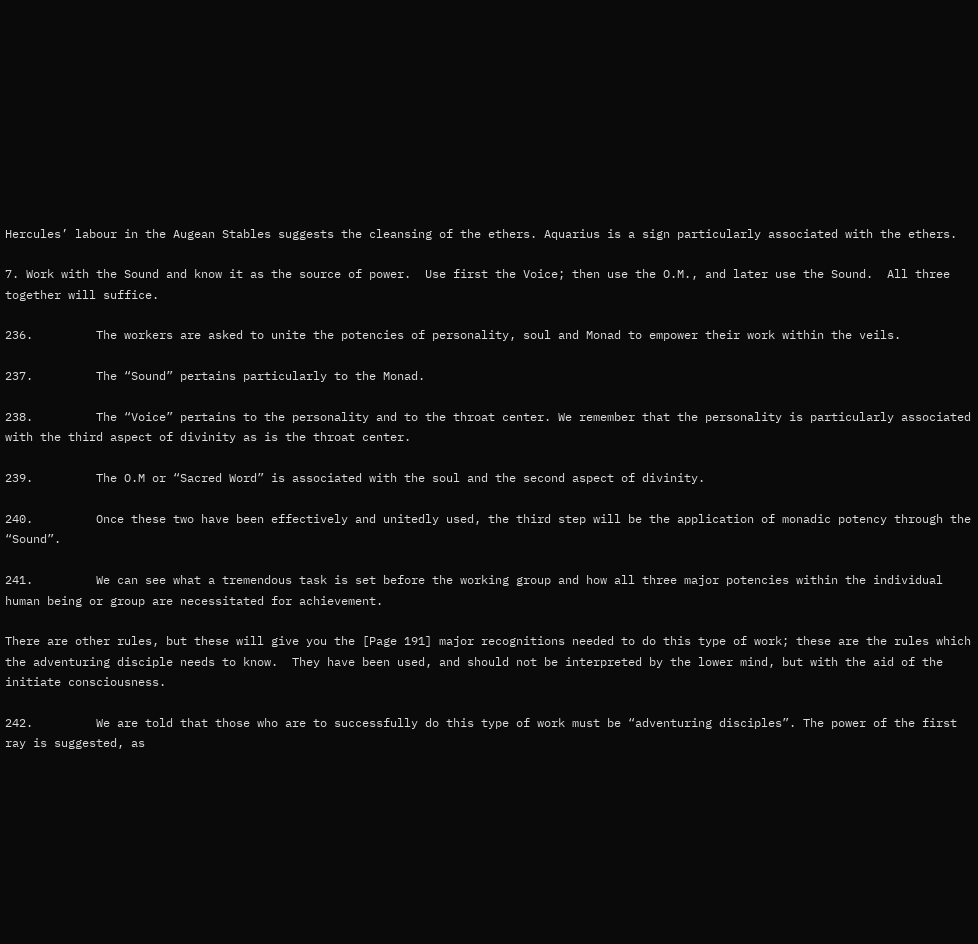Hercules’ labour in the Augean Stables suggests the cleansing of the ethers. Aquarius is a sign particularly associated with the ethers.

7. Work with the Sound and know it as the source of power.  Use first the Voice; then use the O.M., and later use the Sound.  All three together will suffice.

236.         The workers are asked to unite the potencies of personality, soul and Monad to empower their work within the veils.

237.         The “Sound” pertains particularly to the Monad.

238.         The “Voice” pertains to the personality and to the throat center. We remember that the personality is particularly associated with the third aspect of divinity as is the throat center.

239.         The O.M or “Sacred Word” is associated with the soul and the second aspect of divinity.

240.         Once these two have been effectively and unitedly used, the third step will be the application of monadic potency through the “Sound”.

241.         We can see what a tremendous task is set before the working group and how all three major potencies within the individual human being or group are necessitated for achievement.

There are other rules, but these will give you the [Page 191] major recognitions needed to do this type of work; these are the rules which the adventuring disciple needs to know.  They have been used, and should not be interpreted by the lower mind, but with the aid of the initiate consciousness.

242.         We are told that those who are to successfully do this type of work must be “adventuring disciples”. The power of the first ray is suggested, as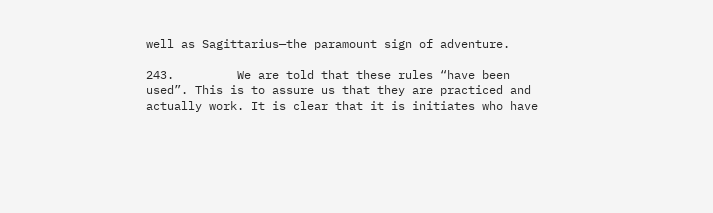well as Sagittarius—the paramount sign of adventure.

243.         We are told that these rules “have been used”. This is to assure us that they are practiced and actually work. It is clear that it is initiates who have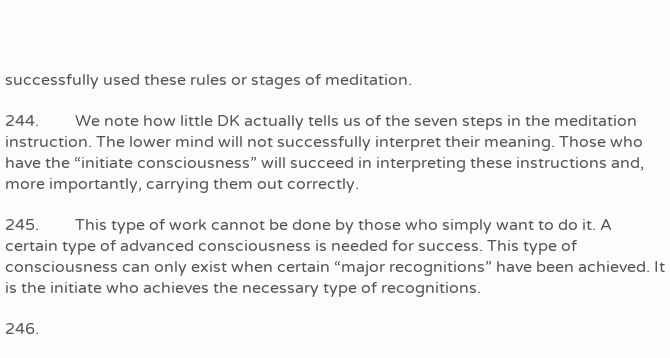successfully used these rules or stages of meditation.

244.         We note how little DK actually tells us of the seven steps in the meditation instruction. The lower mind will not successfully interpret their meaning. Those who have the “initiate consciousness” will succeed in interpreting these instructions and, more importantly, carrying them out correctly.

245.         This type of work cannot be done by those who simply want to do it. A certain type of advanced consciousness is needed for success. This type of consciousness can only exist when certain “major recognitions” have been achieved. It is the initiate who achieves the necessary type of recognitions.

246.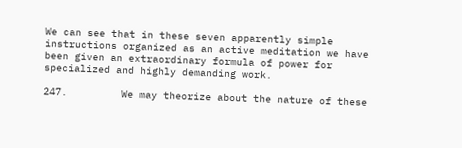We can see that in these seven apparently simple instructions organized as an active meditation we have been given an extraordinary formula of power for specialized and highly demanding work.

247.         We may theorize about the nature of these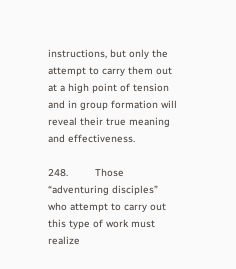instructions, but only the attempt to carry them out at a high point of tension and in group formation will reveal their true meaning and effectiveness.

248.         Those “adventuring disciples” who attempt to carry out this type of work must realize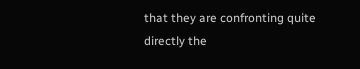that they are confronting quite directly the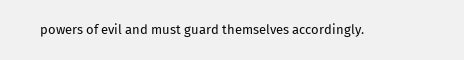powers of evil and must guard themselves accordingly.